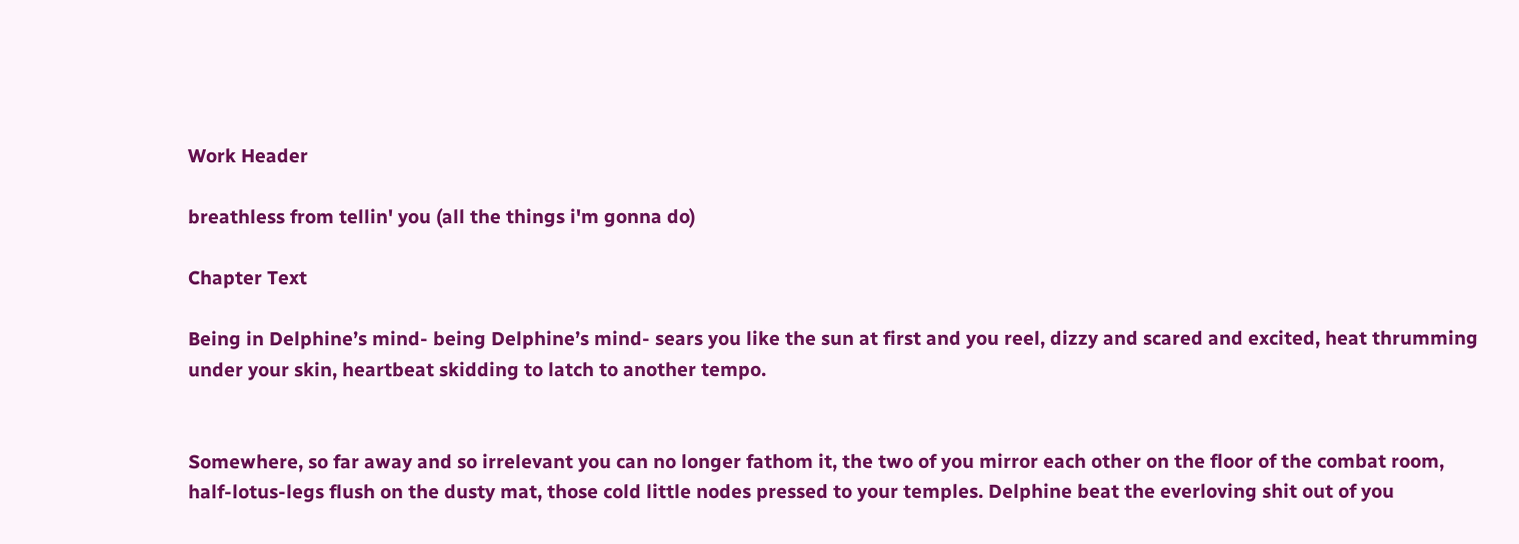Work Header

breathless from tellin' you (all the things i'm gonna do)

Chapter Text

Being in Delphine’s mind- being Delphine’s mind- sears you like the sun at first and you reel, dizzy and scared and excited, heat thrumming under your skin, heartbeat skidding to latch to another tempo.


Somewhere, so far away and so irrelevant you can no longer fathom it, the two of you mirror each other on the floor of the combat room, half-lotus-legs flush on the dusty mat, those cold little nodes pressed to your temples. Delphine beat the everloving shit out of you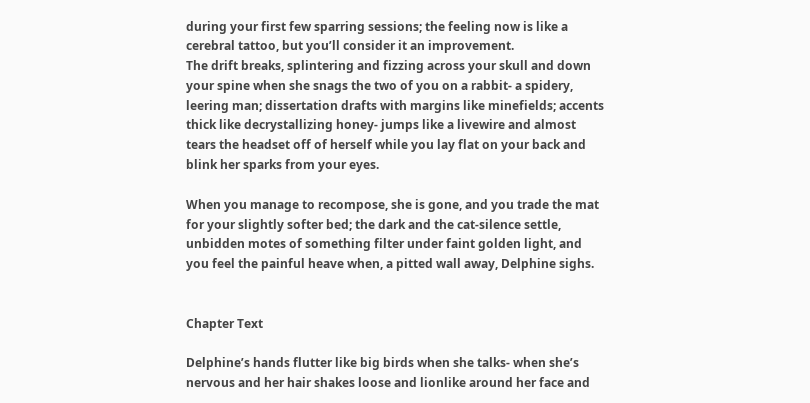during your first few sparring sessions; the feeling now is like a cerebral tattoo, but you’ll consider it an improvement.
The drift breaks, splintering and fizzing across your skull and down your spine when she snags the two of you on a rabbit- a spidery, leering man; dissertation drafts with margins like minefields; accents thick like decrystallizing honey- jumps like a livewire and almost tears the headset off of herself while you lay flat on your back and blink her sparks from your eyes.

When you manage to recompose, she is gone, and you trade the mat for your slightly softer bed; the dark and the cat-silence settle, unbidden motes of something filter under faint golden light, and you feel the painful heave when, a pitted wall away, Delphine sighs.


Chapter Text

Delphine’s hands flutter like big birds when she talks- when she’s nervous and her hair shakes loose and lionlike around her face and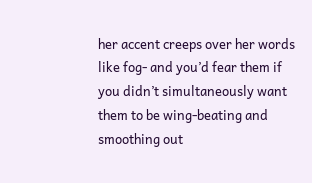her accent creeps over her words like fog- and you’d fear them if you didn’t simultaneously want them to be wing-beating and smoothing out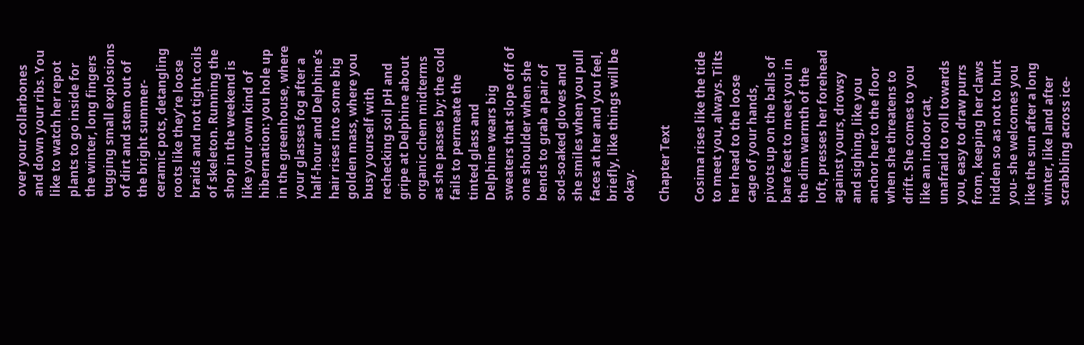over your collarbones and down your ribs. You like to watch her repot plants to go inside for the winter, long fingers tugging small explosions of dirt and stem out of the bright summer-ceramic pots, detangling roots like they’re loose braids and not tight coils of skeleton. Running the shop in the weekend is like your own kind of hibernation: you hole up in the greenhouse, where your glasses fog after a half-hour and Delphine’s hair rises into some big golden mass, where you busy yourself with rechecking soil pH and gripe at Delphine about organic chem midterms as she passes by; the cold fails to permeate the tinted glass and Delphine wears big sweaters that slope off of one shoulder when she bends to grab a pair of sod-soaked gloves and she smiles when you pull faces at her and you feel, briefly, like things will be okay.

Chapter Text

Cosima rises like the tide to meet you, always. Tilts her head to the loose cage of your hands, pivots up on the balls of bare feet to meet you in the dim warmth of the loft, presses her forehead against yours, drowsy and sighing, like you anchor her to the floor when she threatens to drift. She comes to you like an indoor cat, unafraid to roll towards you, easy to draw purrs from, keeping her claws hidden so as not to hurt you- she welcomes you like the sun after a long winter, like land after scrabbling across ice-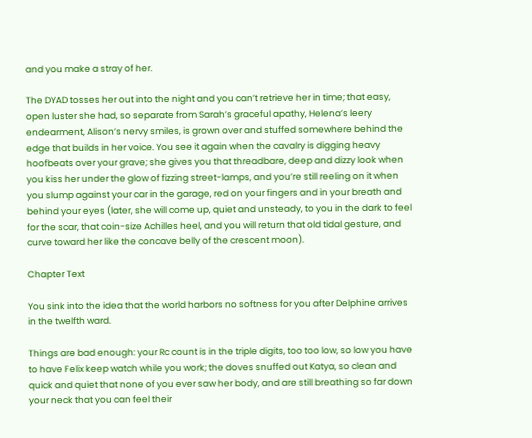and you make a stray of her.

The DYAD tosses her out into the night and you can’t retrieve her in time; that easy, open luster she had, so separate from Sarah’s graceful apathy, Helena’s leery endearment, Alison’s nervy smiles, is grown over and stuffed somewhere behind the edge that builds in her voice. You see it again when the cavalry is digging heavy hoofbeats over your grave; she gives you that threadbare, deep and dizzy look when you kiss her under the glow of fizzing street-lamps, and you’re still reeling on it when you slump against your car in the garage, red on your fingers and in your breath and behind your eyes (later, she will come up, quiet and unsteady, to you in the dark to feel for the scar, that coin-size Achilles heel, and you will return that old tidal gesture, and curve toward her like the concave belly of the crescent moon).

Chapter Text

You sink into the idea that the world harbors no softness for you after Delphine arrives in the twelfth ward.

Things are bad enough: your Rc count is in the triple digits, too too low, so low you have to have Felix keep watch while you work; the doves snuffed out Katya, so clean and quick and quiet that none of you ever saw her body, and are still breathing so far down your neck that you can feel their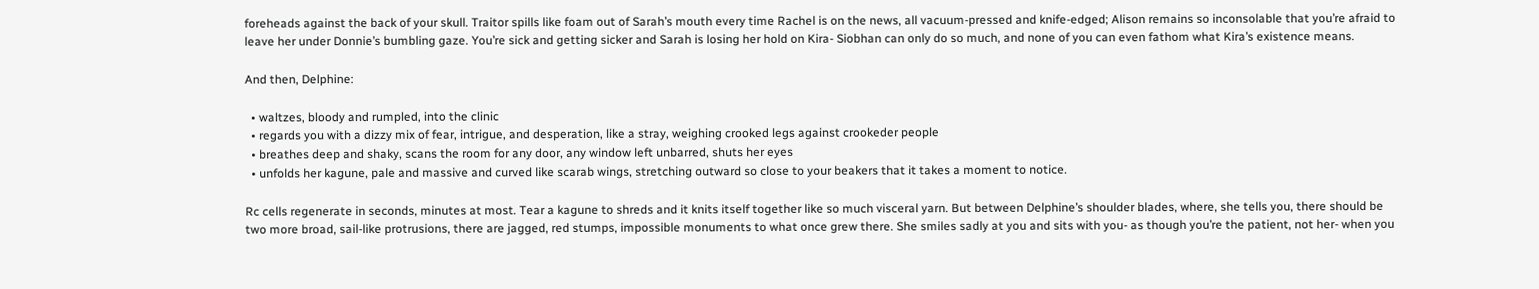foreheads against the back of your skull. Traitor spills like foam out of Sarah’s mouth every time Rachel is on the news, all vacuum-pressed and knife-edged; Alison remains so inconsolable that you’re afraid to leave her under Donnie’s bumbling gaze. You’re sick and getting sicker and Sarah is losing her hold on Kira- Siobhan can only do so much, and none of you can even fathom what Kira’s existence means.

And then, Delphine:

  • waltzes, bloody and rumpled, into the clinic
  • regards you with a dizzy mix of fear, intrigue, and desperation, like a stray, weighing crooked legs against crookeder people
  • breathes deep and shaky, scans the room for any door, any window left unbarred, shuts her eyes
  • unfolds her kagune, pale and massive and curved like scarab wings, stretching outward so close to your beakers that it takes a moment to notice.

Rc cells regenerate in seconds, minutes at most. Tear a kagune to shreds and it knits itself together like so much visceral yarn. But between Delphine’s shoulder blades, where, she tells you, there should be two more broad, sail-like protrusions, there are jagged, red stumps, impossible monuments to what once grew there. She smiles sadly at you and sits with you- as though you’re the patient, not her- when you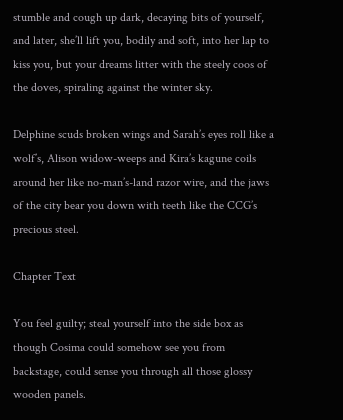stumble and cough up dark, decaying bits of yourself, and later, she’ll lift you, bodily and soft, into her lap to kiss you, but your dreams litter with the steely coos of the doves, spiraling against the winter sky.

Delphine scuds broken wings and Sarah’s eyes roll like a wolf’s, Alison widow-weeps and Kira’s kagune coils around her like no-man’s-land razor wire, and the jaws of the city bear you down with teeth like the CCG’s precious steel.

Chapter Text

You feel guilty; steal yourself into the side box as though Cosima could somehow see you from backstage, could sense you through all those glossy wooden panels.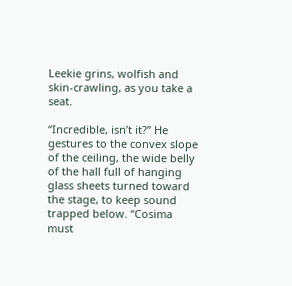Leekie grins, wolfish and skin-crawling, as you take a seat.

“Incredible, isn’t it?” He gestures to the convex slope of the ceiling, the wide belly of the hall full of hanging glass sheets turned toward the stage, to keep sound trapped below. “Cosima must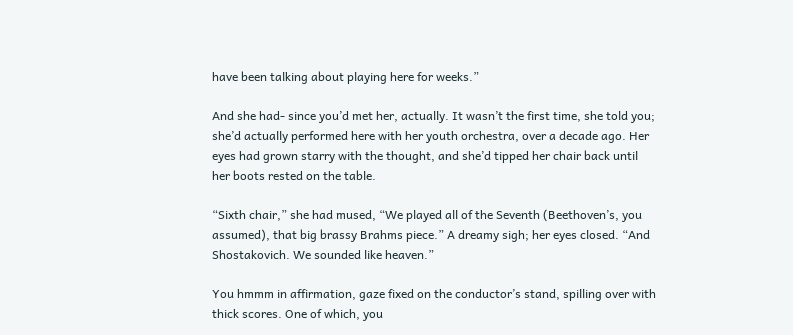have been talking about playing here for weeks.”

And she had- since you’d met her, actually. It wasn’t the first time, she told you; she’d actually performed here with her youth orchestra, over a decade ago. Her eyes had grown starry with the thought, and she’d tipped her chair back until her boots rested on the table.

“Sixth chair,” she had mused, “We played all of the Seventh (Beethoven’s, you assumed), that big brassy Brahms piece.” A dreamy sigh; her eyes closed. “And Shostakovich. We sounded like heaven.”

You hmmm in affirmation, gaze fixed on the conductor’s stand, spilling over with thick scores. One of which, you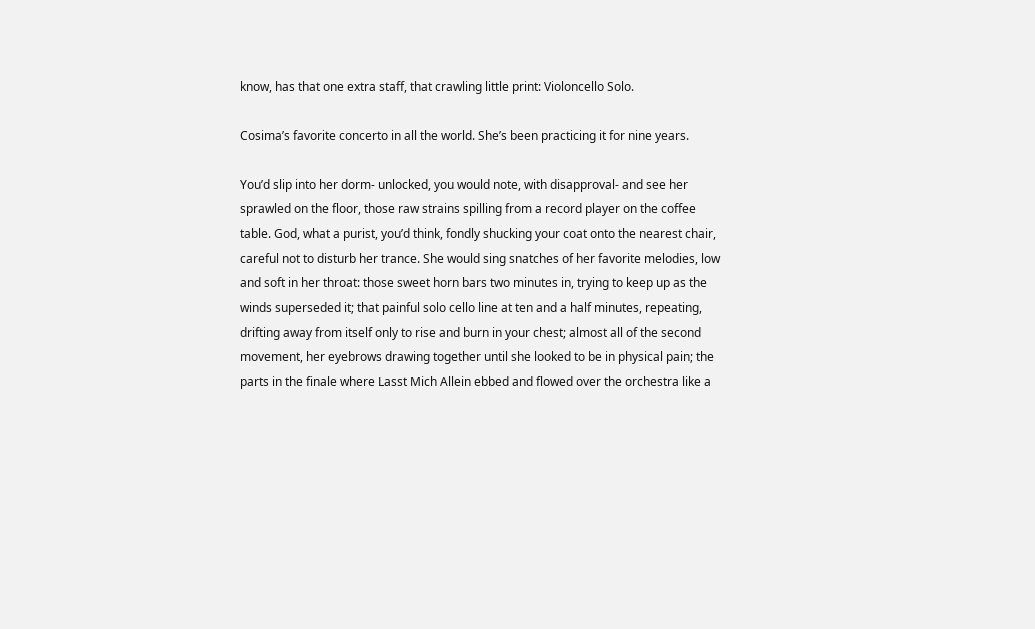know, has that one extra staff, that crawling little print: Violoncello Solo.

Cosima’s favorite concerto in all the world. She’s been practicing it for nine years.

You’d slip into her dorm- unlocked, you would note, with disapproval- and see her sprawled on the floor, those raw strains spilling from a record player on the coffee table. God, what a purist, you’d think, fondly shucking your coat onto the nearest chair, careful not to disturb her trance. She would sing snatches of her favorite melodies, low and soft in her throat: those sweet horn bars two minutes in, trying to keep up as the winds superseded it; that painful solo cello line at ten and a half minutes, repeating, drifting away from itself only to rise and burn in your chest; almost all of the second movement, her eyebrows drawing together until she looked to be in physical pain; the parts in the finale where Lasst Mich Allein ebbed and flowed over the orchestra like a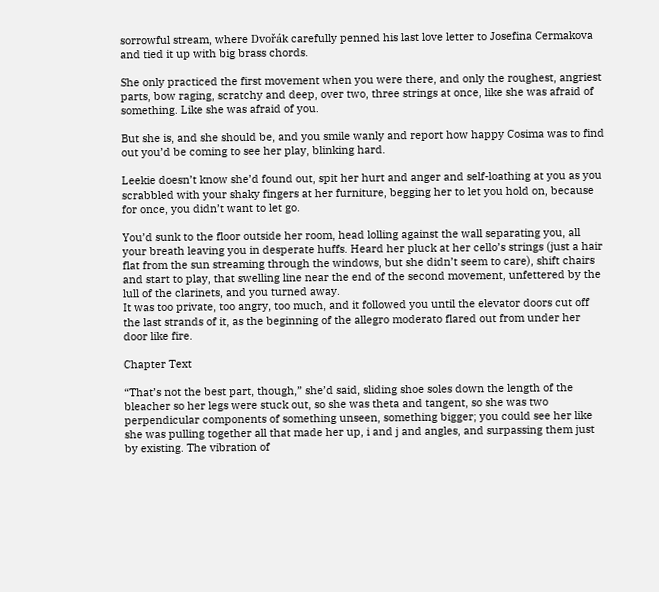sorrowful stream, where Dvořák carefully penned his last love letter to Josefina Cermakova and tied it up with big brass chords.

She only practiced the first movement when you were there, and only the roughest, angriest parts, bow raging, scratchy and deep, over two, three strings at once, like she was afraid of something. Like she was afraid of you.

But she is, and she should be, and you smile wanly and report how happy Cosima was to find out you’d be coming to see her play, blinking hard.

Leekie doesn’t know she’d found out, spit her hurt and anger and self-loathing at you as you scrabbled with your shaky fingers at her furniture, begging her to let you hold on, because for once, you didn’t want to let go.

You’d sunk to the floor outside her room, head lolling against the wall separating you, all your breath leaving you in desperate huffs. Heard her pluck at her cello’s strings (just a hair flat from the sun streaming through the windows, but she didn’t seem to care), shift chairs and start to play, that swelling line near the end of the second movement, unfettered by the lull of the clarinets, and you turned away.
It was too private, too angry, too much, and it followed you until the elevator doors cut off the last strands of it, as the beginning of the allegro moderato flared out from under her door like fire.

Chapter Text

“That’s not the best part, though,” she’d said, sliding shoe soles down the length of the bleacher so her legs were stuck out, so she was theta and tangent, so she was two perpendicular components of something unseen, something bigger; you could see her like she was pulling together all that made her up, i and j and angles, and surpassing them just by existing. The vibration of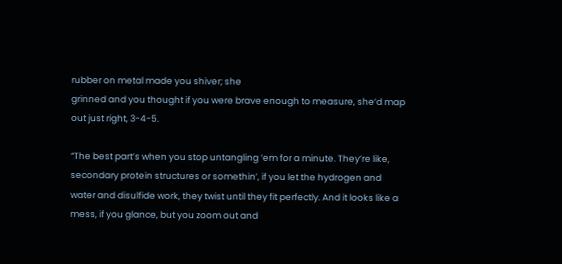rubber on metal made you shiver; she
grinned and you thought if you were brave enough to measure, she’d map out just right, 3-4-5.

“The best part’s when you stop untangling ‘em for a minute. They’re like, secondary protein structures or somethin’, if you let the hydrogen and water and disulfide work, they twist until they fit perfectly. And it looks like a mess, if you glance, but you zoom out and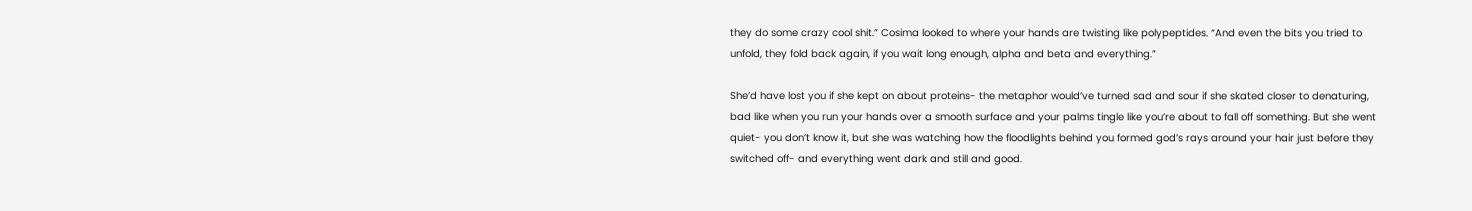they do some crazy cool shit.” Cosima looked to where your hands are twisting like polypeptides. “And even the bits you tried to unfold, they fold back again, if you wait long enough, alpha and beta and everything.”

She’d have lost you if she kept on about proteins- the metaphor would’ve turned sad and sour if she skated closer to denaturing, bad like when you run your hands over a smooth surface and your palms tingle like you’re about to fall off something. But she went quiet- you don’t know it, but she was watching how the floodlights behind you formed god’s rays around your hair just before they switched off- and everything went dark and still and good.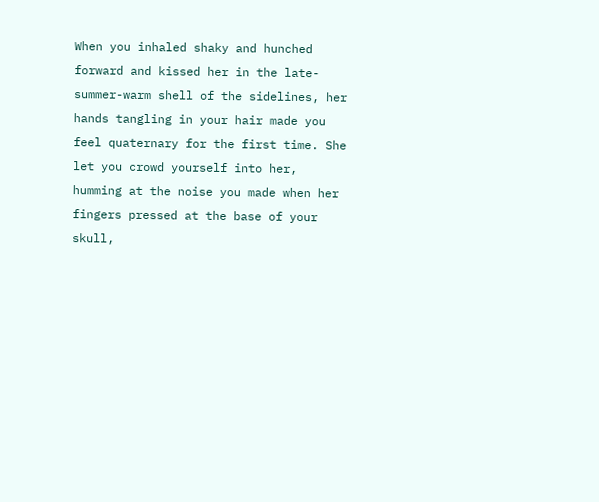When you inhaled shaky and hunched forward and kissed her in the late-summer-warm shell of the sidelines, her hands tangling in your hair made you feel quaternary for the first time. She let you crowd yourself into her, humming at the noise you made when her fingers pressed at the base of your skull,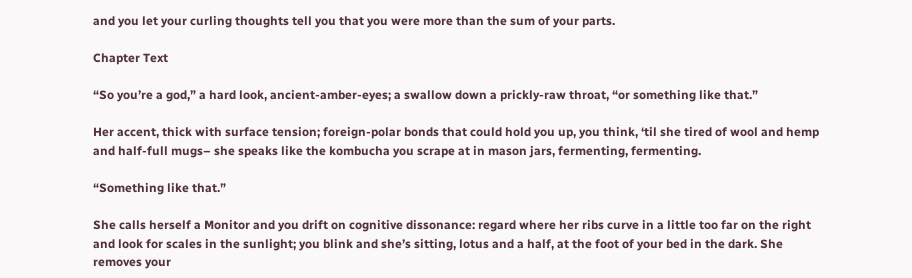and you let your curling thoughts tell you that you were more than the sum of your parts.

Chapter Text

“So you’re a god,” a hard look, ancient-amber-eyes; a swallow down a prickly-raw throat, “or something like that.”

Her accent, thick with surface tension; foreign-polar bonds that could hold you up, you think, ‘til she tired of wool and hemp and half-full mugs– she speaks like the kombucha you scrape at in mason jars, fermenting, fermenting.

“Something like that.”

She calls herself a Monitor and you drift on cognitive dissonance: regard where her ribs curve in a little too far on the right and look for scales in the sunlight; you blink and she’s sitting, lotus and a half, at the foot of your bed in the dark. She removes your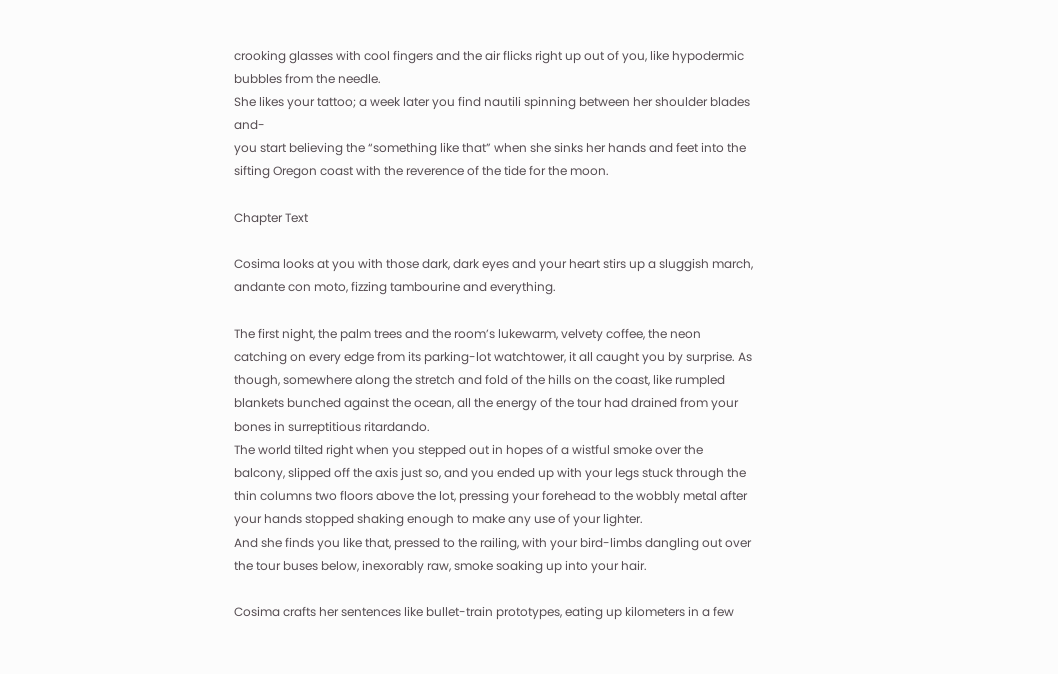crooking glasses with cool fingers and the air flicks right up out of you, like hypodermic bubbles from the needle.
She likes your tattoo; a week later you find nautili spinning between her shoulder blades and-
you start believing the “something like that” when she sinks her hands and feet into the sifting Oregon coast with the reverence of the tide for the moon.

Chapter Text

Cosima looks at you with those dark, dark eyes and your heart stirs up a sluggish march, andante con moto, fizzing tambourine and everything.

The first night, the palm trees and the room’s lukewarm, velvety coffee, the neon catching on every edge from its parking-lot watchtower, it all caught you by surprise. As though, somewhere along the stretch and fold of the hills on the coast, like rumpled blankets bunched against the ocean, all the energy of the tour had drained from your bones in surreptitious ritardando.
The world tilted right when you stepped out in hopes of a wistful smoke over the balcony, slipped off the axis just so, and you ended up with your legs stuck through the thin columns two floors above the lot, pressing your forehead to the wobbly metal after your hands stopped shaking enough to make any use of your lighter.
And she finds you like that, pressed to the railing, with your bird-limbs dangling out over the tour buses below, inexorably raw, smoke soaking up into your hair.

Cosima crafts her sentences like bullet-train prototypes, eating up kilometers in a few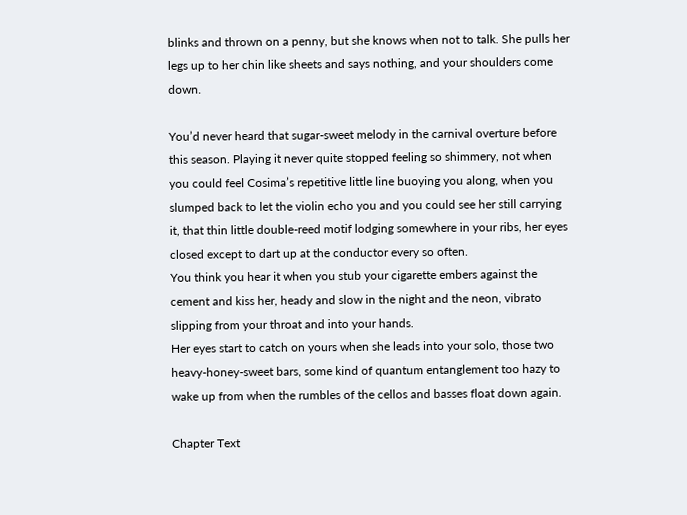blinks and thrown on a penny, but she knows when not to talk. She pulls her legs up to her chin like sheets and says nothing, and your shoulders come down.

You’d never heard that sugar-sweet melody in the carnival overture before this season. Playing it never quite stopped feeling so shimmery, not when you could feel Cosima’s repetitive little line buoying you along, when you slumped back to let the violin echo you and you could see her still carrying it, that thin little double-reed motif lodging somewhere in your ribs, her eyes closed except to dart up at the conductor every so often.
You think you hear it when you stub your cigarette embers against the cement and kiss her, heady and slow in the night and the neon, vibrato slipping from your throat and into your hands.
Her eyes start to catch on yours when she leads into your solo, those two heavy-honey-sweet bars, some kind of quantum entanglement too hazy to wake up from when the rumbles of the cellos and basses float down again.

Chapter Text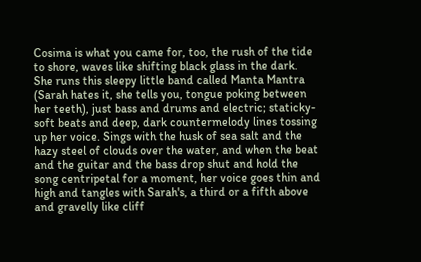Cosima is what you came for, too, the rush of the tide to shore, waves like shifting black glass in the dark.
She runs this sleepy little band called Manta Mantra (Sarah hates it, she tells you, tongue poking between her teeth), just bass and drums and electric; staticky-soft beats and deep, dark countermelody lines tossing up her voice. Sings with the husk of sea salt and the hazy steel of clouds over the water, and when the beat and the guitar and the bass drop shut and hold the song centripetal for a moment, her voice goes thin and high and tangles with Sarah's, a third or a fifth above and gravelly like cliff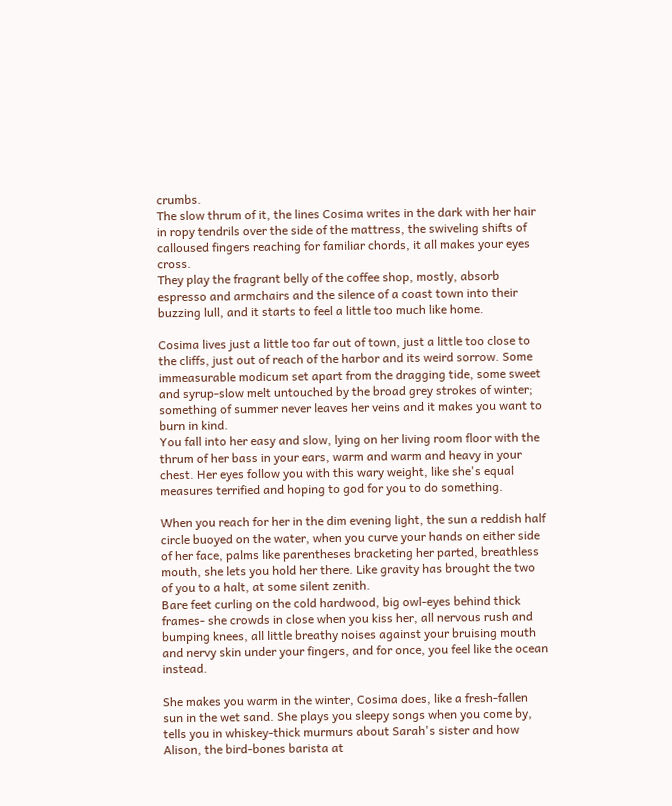crumbs.
The slow thrum of it, the lines Cosima writes in the dark with her hair in ropy tendrils over the side of the mattress, the swiveling shifts of calloused fingers reaching for familiar chords, it all makes your eyes cross.
They play the fragrant belly of the coffee shop, mostly, absorb espresso and armchairs and the silence of a coast town into their buzzing lull, and it starts to feel a little too much like home.

Cosima lives just a little too far out of town, just a little too close to the cliffs, just out of reach of the harbor and its weird sorrow. Some immeasurable modicum set apart from the dragging tide, some sweet and syrup-slow melt untouched by the broad grey strokes of winter; something of summer never leaves her veins and it makes you want to burn in kind.
You fall into her easy and slow, lying on her living room floor with the thrum of her bass in your ears, warm and warm and heavy in your chest. Her eyes follow you with this wary weight, like she's equal measures terrified and hoping to god for you to do something.

When you reach for her in the dim evening light, the sun a reddish half circle buoyed on the water, when you curve your hands on either side of her face, palms like parentheses bracketing her parted, breathless mouth, she lets you hold her there. Like gravity has brought the two of you to a halt, at some silent zenith.
Bare feet curling on the cold hardwood, big owl-eyes behind thick frames- she crowds in close when you kiss her, all nervous rush and bumping knees, all little breathy noises against your bruising mouth and nervy skin under your fingers, and for once, you feel like the ocean instead.

She makes you warm in the winter, Cosima does, like a fresh-fallen sun in the wet sand. She plays you sleepy songs when you come by, tells you in whiskey-thick murmurs about Sarah's sister and how Alison, the bird-bones barista at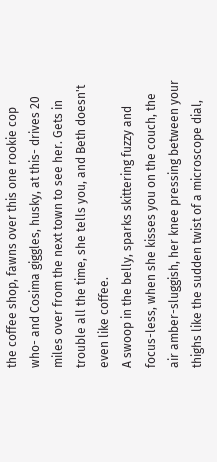the coffee shop, fawns over this one rookie cop who- and Cosima giggles, husky, at this- drives 20 miles over from the next town to see her. Gets in trouble all the time, she tells you, and Beth doesn't even like coffee.
A swoop in the belly, sparks skittering fuzzy and focus-less, when she kisses you on the couch, the air amber-sluggish, her knee pressing between your thighs like the sudden twist of a microscope dial,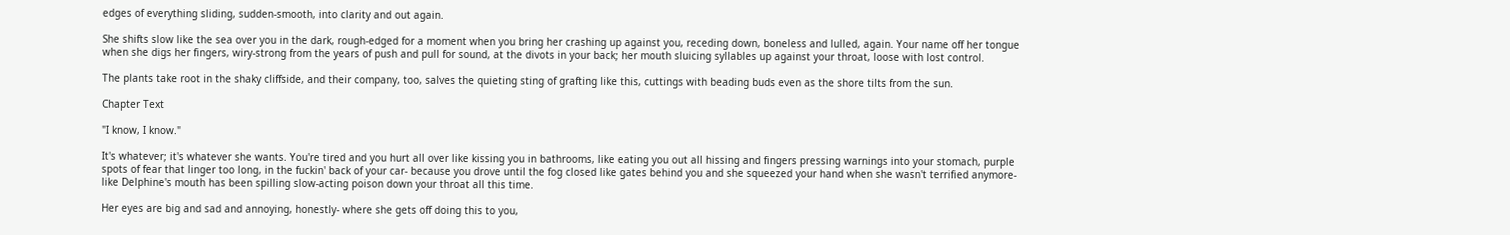edges of everything sliding, sudden-smooth, into clarity and out again.

She shifts slow like the sea over you in the dark, rough-edged for a moment when you bring her crashing up against you, receding down, boneless and lulled, again. Your name off her tongue when she digs her fingers, wiry-strong from the years of push and pull for sound, at the divots in your back; her mouth sluicing syllables up against your throat, loose with lost control.

The plants take root in the shaky cliffside, and their company, too, salves the quieting sting of grafting like this, cuttings with beading buds even as the shore tilts from the sun.

Chapter Text

"I know, I know."

It's whatever; it's whatever she wants. You're tired and you hurt all over like kissing you in bathrooms, like eating you out all hissing and fingers pressing warnings into your stomach, purple spots of fear that linger too long, in the fuckin' back of your car- because you drove until the fog closed like gates behind you and she squeezed your hand when she wasn't terrified anymore- like Delphine's mouth has been spilling slow-acting poison down your throat all this time.

Her eyes are big and sad and annoying, honestly- where she gets off doing this to you,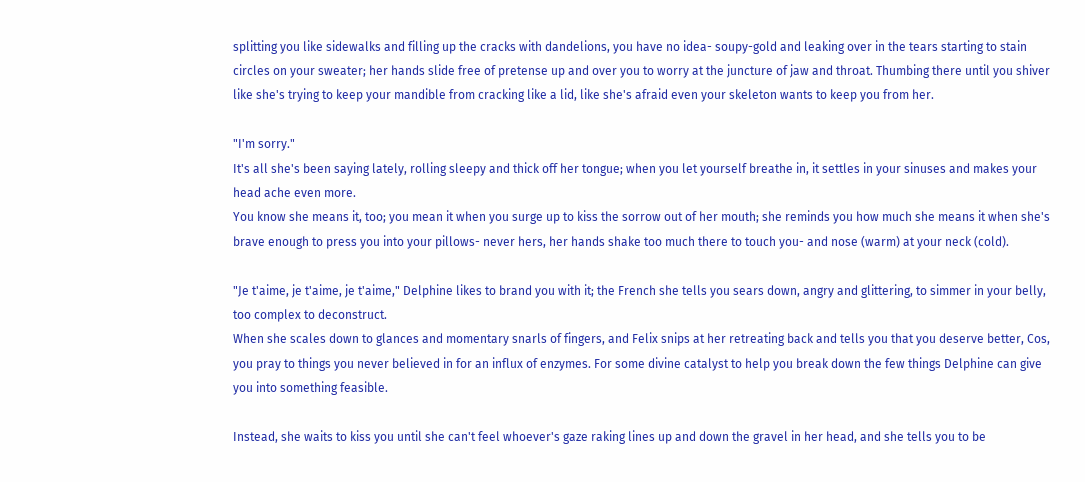splitting you like sidewalks and filling up the cracks with dandelions, you have no idea- soupy-gold and leaking over in the tears starting to stain circles on your sweater; her hands slide free of pretense up and over you to worry at the juncture of jaw and throat. Thumbing there until you shiver like she's trying to keep your mandible from cracking like a lid, like she's afraid even your skeleton wants to keep you from her.

"I'm sorry."
It's all she's been saying lately, rolling sleepy and thick off her tongue; when you let yourself breathe in, it settles in your sinuses and makes your head ache even more.
You know she means it, too; you mean it when you surge up to kiss the sorrow out of her mouth; she reminds you how much she means it when she's brave enough to press you into your pillows- never hers, her hands shake too much there to touch you- and nose (warm) at your neck (cold).

"Je t'aime, je t'aime, je t'aime," Delphine likes to brand you with it; the French she tells you sears down, angry and glittering, to simmer in your belly, too complex to deconstruct.
When she scales down to glances and momentary snarls of fingers, and Felix snips at her retreating back and tells you that you deserve better, Cos, you pray to things you never believed in for an influx of enzymes. For some divine catalyst to help you break down the few things Delphine can give you into something feasible.

Instead, she waits to kiss you until she can't feel whoever's gaze raking lines up and down the gravel in her head, and she tells you to be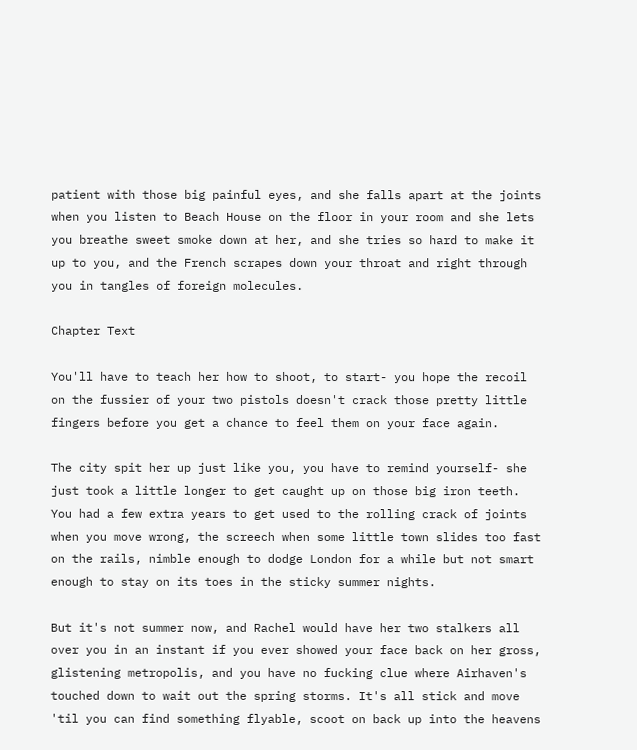patient with those big painful eyes, and she falls apart at the joints when you listen to Beach House on the floor in your room and she lets you breathe sweet smoke down at her, and she tries so hard to make it up to you, and the French scrapes down your throat and right through you in tangles of foreign molecules.

Chapter Text

You'll have to teach her how to shoot, to start- you hope the recoil on the fussier of your two pistols doesn't crack those pretty little fingers before you get a chance to feel them on your face again.

The city spit her up just like you, you have to remind yourself- she just took a little longer to get caught up on those big iron teeth. You had a few extra years to get used to the rolling crack of joints when you move wrong, the screech when some little town slides too fast on the rails, nimble enough to dodge London for a while but not smart enough to stay on its toes in the sticky summer nights.

But it's not summer now, and Rachel would have her two stalkers all over you in an instant if you ever showed your face back on her gross, glistening metropolis, and you have no fucking clue where Airhaven's touched down to wait out the spring storms. It's all stick and move 'til you can find something flyable, scoot on back up into the heavens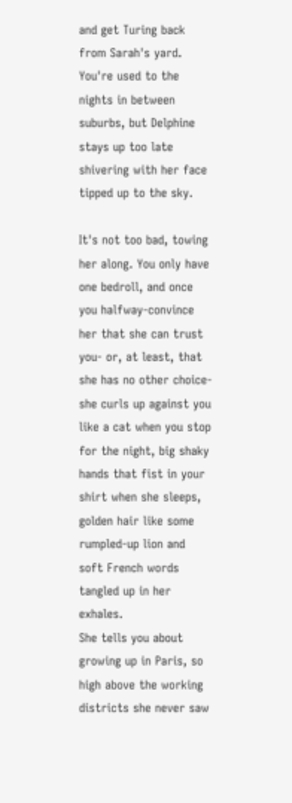and get Turing back from Sarah's yard.
You're used to the nights in between suburbs, but Delphine stays up too late shivering with her face tipped up to the sky.

It's not too bad, towing her along. You only have one bedroll, and once you halfway-convince her that she can trust you- or, at least, that she has no other choice- she curls up against you like a cat when you stop for the night, big shaky hands that fist in your shirt when she sleeps, golden hair like some rumpled-up lion and soft French words tangled up in her exhales.
She tells you about growing up in Paris, so high above the working districts she never saw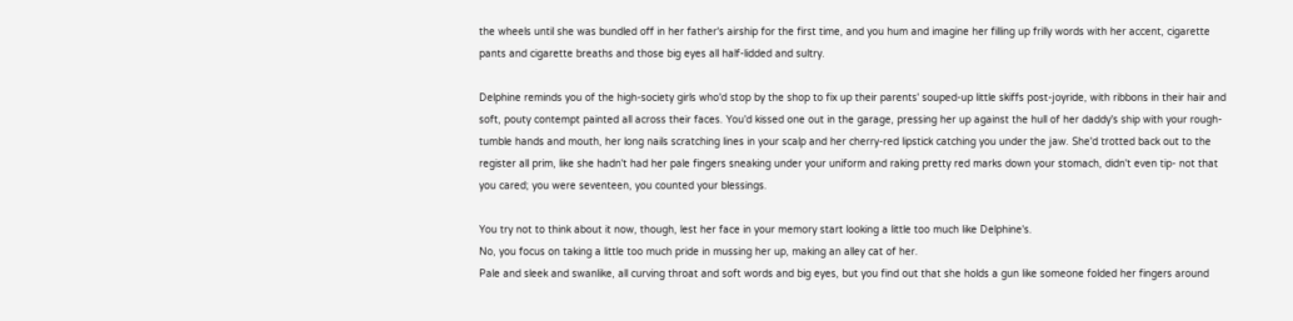the wheels until she was bundled off in her father's airship for the first time, and you hum and imagine her filling up frilly words with her accent, cigarette pants and cigarette breaths and those big eyes all half-lidded and sultry.

Delphine reminds you of the high-society girls who'd stop by the shop to fix up their parents' souped-up little skiffs post-joyride, with ribbons in their hair and soft, pouty contempt painted all across their faces. You'd kissed one out in the garage, pressing her up against the hull of her daddy's ship with your rough-tumble hands and mouth, her long nails scratching lines in your scalp and her cherry-red lipstick catching you under the jaw. She'd trotted back out to the register all prim, like she hadn't had her pale fingers sneaking under your uniform and raking pretty red marks down your stomach, didn't even tip- not that you cared; you were seventeen, you counted your blessings.

You try not to think about it now, though, lest her face in your memory start looking a little too much like Delphine's.
No, you focus on taking a little too much pride in mussing her up, making an alley cat of her.
Pale and sleek and swanlike, all curving throat and soft words and big eyes, but you find out that she holds a gun like someone folded her fingers around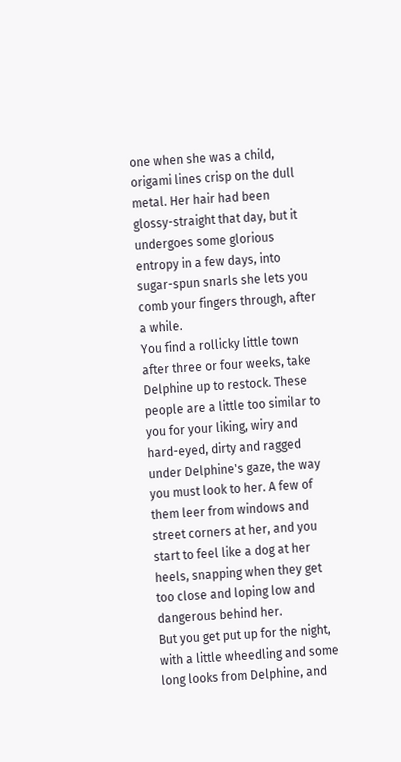one when she was a child, origami lines crisp on the dull metal. Her hair had been glossy-straight that day, but it undergoes some glorious entropy in a few days, into sugar-spun snarls she lets you comb your fingers through, after a while.
You find a rollicky little town after three or four weeks, take Delphine up to restock. These people are a little too similar to you for your liking, wiry and hard-eyed, dirty and ragged under Delphine's gaze, the way you must look to her. A few of them leer from windows and street corners at her, and you start to feel like a dog at her heels, snapping when they get too close and loping low and dangerous behind her.
But you get put up for the night, with a little wheedling and some long looks from Delphine, and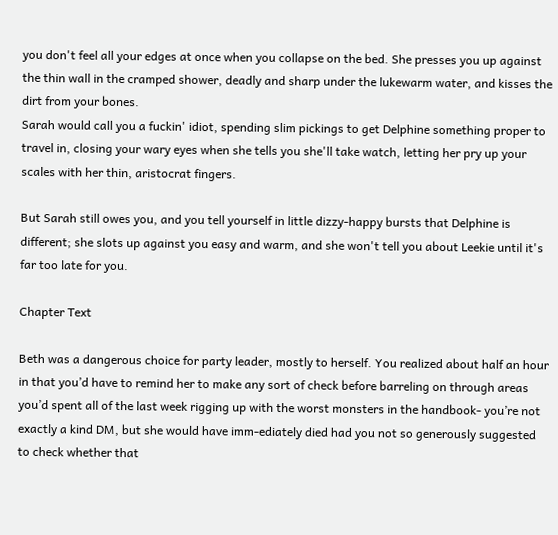you don't feel all your edges at once when you collapse on the bed. She presses you up against the thin wall in the cramped shower, deadly and sharp under the lukewarm water, and kisses the dirt from your bones.
Sarah would call you a fuckin' idiot, spending slim pickings to get Delphine something proper to travel in, closing your wary eyes when she tells you she'll take watch, letting her pry up your scales with her thin, aristocrat fingers.

But Sarah still owes you, and you tell yourself in little dizzy-happy bursts that Delphine is different; she slots up against you easy and warm, and she won't tell you about Leekie until it's far too late for you.

Chapter Text

Beth was a dangerous choice for party leader, mostly to herself. You realized about half an hour in that you’d have to remind her to make any sort of check before barreling on through areas you’d spent all of the last week rigging up with the worst monsters in the handbook- you’re not exactly a kind DM, but she would have imm-ediately died had you not so generously suggested to check whether that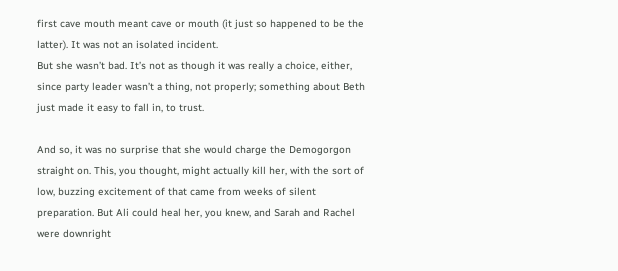first cave mouth meant cave or mouth (it just so happened to be the latter). It was not an isolated incident.
But she wasn’t bad. It’s not as though it was really a choice, either, since party leader wasn’t a thing, not properly; something about Beth just made it easy to fall in, to trust.

And so, it was no surprise that she would charge the Demogorgon straight on. This, you thought, might actually kill her, with the sort of low, buzzing excitement of that came from weeks of silent preparation. But Ali could heal her, you knew, and Sarah and Rachel were downright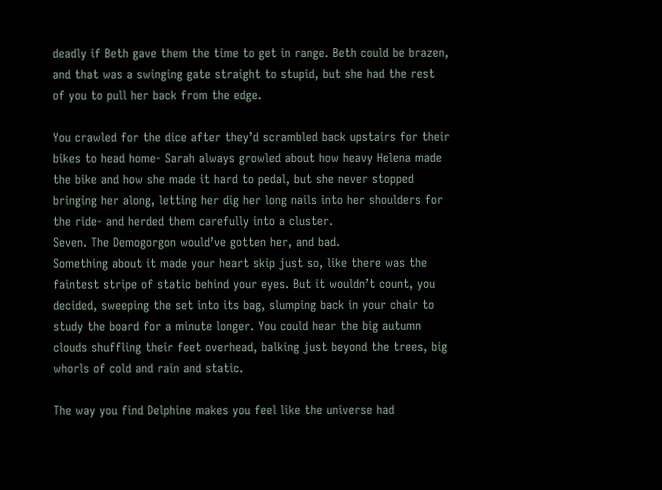deadly if Beth gave them the time to get in range. Beth could be brazen, and that was a swinging gate straight to stupid, but she had the rest of you to pull her back from the edge.

You crawled for the dice after they’d scrambled back upstairs for their bikes to head home- Sarah always growled about how heavy Helena made the bike and how she made it hard to pedal, but she never stopped bringing her along, letting her dig her long nails into her shoulders for the ride- and herded them carefully into a cluster.
Seven. The Demogorgon would’ve gotten her, and bad.
Something about it made your heart skip just so, like there was the faintest stripe of static behind your eyes. But it wouldn’t count, you decided, sweeping the set into its bag, slumping back in your chair to study the board for a minute longer. You could hear the big autumn clouds shuffling their feet overhead, balking just beyond the trees, big whorls of cold and rain and static.

The way you find Delphine makes you feel like the universe had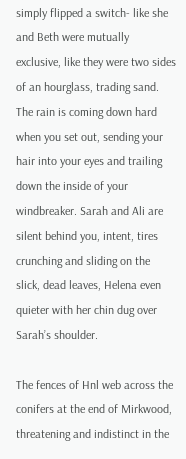simply flipped a switch- like she and Beth were mutually exclusive, like they were two sides of an hourglass, trading sand.
The rain is coming down hard when you set out, sending your hair into your eyes and trailing down the inside of your windbreaker. Sarah and Ali are silent behind you, intent, tires crunching and sliding on the slick, dead leaves, Helena even quieter with her chin dug over Sarah’s shoulder.

The fences of Hnl web across the conifers at the end of Mirkwood, threatening and indistinct in the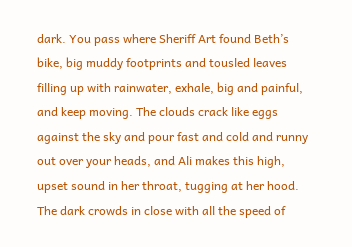dark. You pass where Sheriff Art found Beth’s bike, big muddy footprints and tousled leaves filling up with rainwater, exhale, big and painful, and keep moving. The clouds crack like eggs against the sky and pour fast and cold and runny out over your heads, and Ali makes this high, upset sound in her throat, tugging at her hood.
The dark crowds in close with all the speed of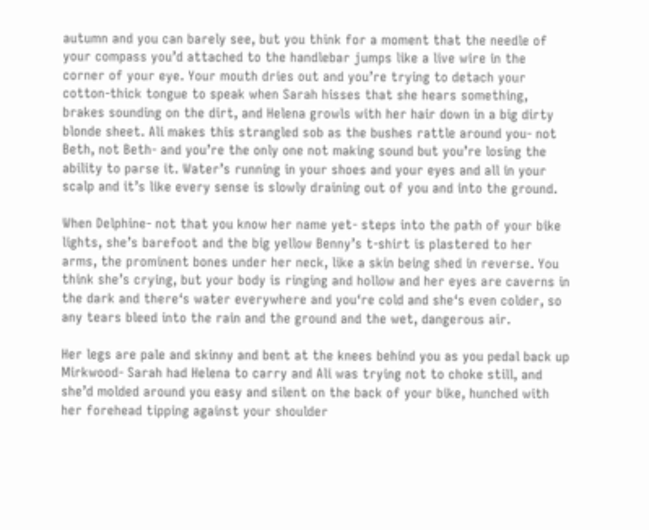autumn and you can barely see, but you think for a moment that the needle of your compass you’d attached to the handlebar jumps like a live wire in the corner of your eye. Your mouth dries out and you’re trying to detach your cotton-thick tongue to speak when Sarah hisses that she hears something, brakes sounding on the dirt, and Helena growls with her hair down in a big dirty blonde sheet. Ali makes this strangled sob as the bushes rattle around you- not Beth, not Beth- and you’re the only one not making sound but you’re losing the ability to parse it. Water’s running in your shoes and your eyes and all in your scalp and it’s like every sense is slowly draining out of you and into the ground.

When Delphine- not that you know her name yet- steps into the path of your bike lights, she’s barefoot and the big yellow Benny’s t-shirt is plastered to her arms, the prominent bones under her neck, like a skin being shed in reverse. You think she’s crying, but your body is ringing and hollow and her eyes are caverns in the dark and there‘s water everywhere and you‘re cold and she‘s even colder, so any tears bleed into the rain and the ground and the wet, dangerous air.

Her legs are pale and skinny and bent at the knees behind you as you pedal back up Mirkwood- Sarah had Helena to carry and Ali was trying not to choke still, and she’d molded around you easy and silent on the back of your bike, hunched with her forehead tipping against your shoulder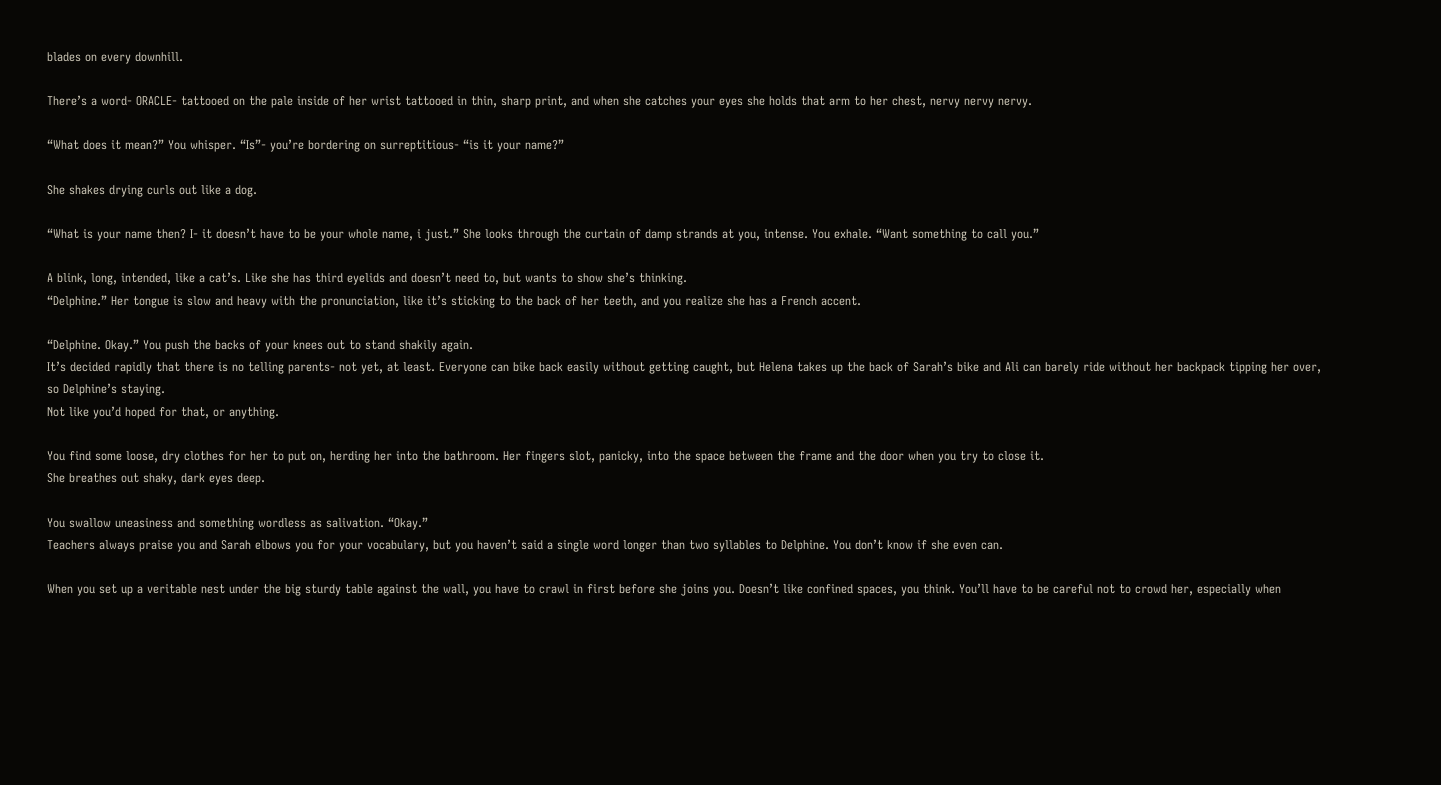blades on every downhill.

There’s a word- ORACLE- tattooed on the pale inside of her wrist tattooed in thin, sharp print, and when she catches your eyes she holds that arm to her chest, nervy nervy nervy.

“What does it mean?” You whisper. “Is”- you’re bordering on surreptitious- “is it your name?”

She shakes drying curls out like a dog.

“What is your name then? I- it doesn’t have to be your whole name, i just.” She looks through the curtain of damp strands at you, intense. You exhale. “Want something to call you.”

A blink, long, intended, like a cat’s. Like she has third eyelids and doesn’t need to, but wants to show she’s thinking.
“Delphine.” Her tongue is slow and heavy with the pronunciation, like it’s sticking to the back of her teeth, and you realize she has a French accent.

“Delphine. Okay.” You push the backs of your knees out to stand shakily again.
It’s decided rapidly that there is no telling parents- not yet, at least. Everyone can bike back easily without getting caught, but Helena takes up the back of Sarah’s bike and Ali can barely ride without her backpack tipping her over, so Delphine’s staying.
Not like you’d hoped for that, or anything.

You find some loose, dry clothes for her to put on, herding her into the bathroom. Her fingers slot, panicky, into the space between the frame and the door when you try to close it.
She breathes out shaky, dark eyes deep.

You swallow uneasiness and something wordless as salivation. “Okay.”
Teachers always praise you and Sarah elbows you for your vocabulary, but you haven’t said a single word longer than two syllables to Delphine. You don’t know if she even can.

When you set up a veritable nest under the big sturdy table against the wall, you have to crawl in first before she joins you. Doesn’t like confined spaces, you think. You’ll have to be careful not to crowd her, especially when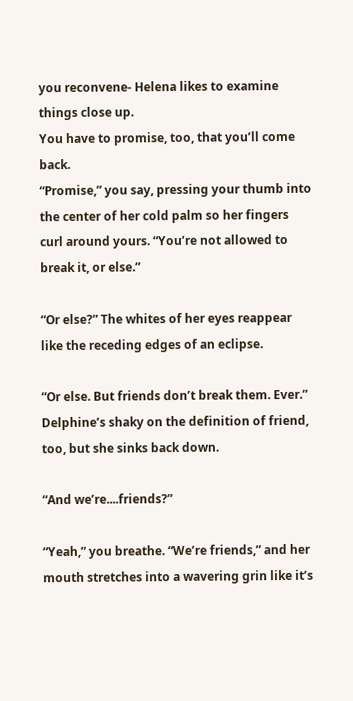you reconvene- Helena likes to examine things close up.
You have to promise, too, that you’ll come back.
“Promise,” you say, pressing your thumb into the center of her cold palm so her fingers curl around yours. “You’re not allowed to break it, or else.”

“Or else?” The whites of her eyes reappear like the receding edges of an eclipse.

“Or else. But friends don’t break them. Ever.” Delphine’s shaky on the definition of friend, too, but she sinks back down.

“And we’re....friends?”

“Yeah,” you breathe. “We’re friends,” and her mouth stretches into a wavering grin like it’s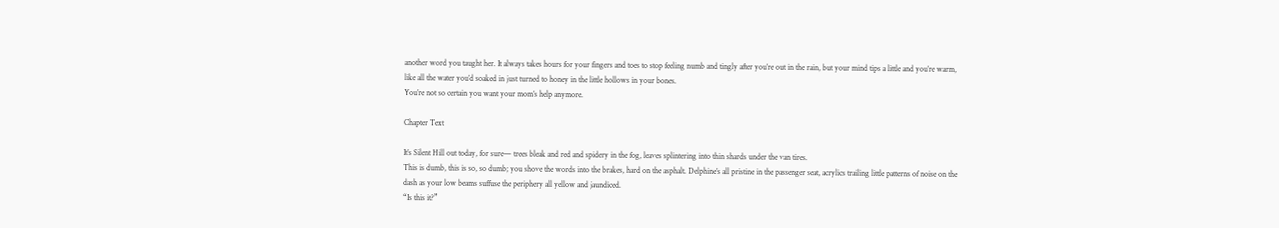another word you taught her. It always takes hours for your fingers and toes to stop feeling numb and tingly after you’re out in the rain, but your mind tips a little and you’re warm, like all the water you’d soaked in just turned to honey in the little hollows in your bones.
You’re not so certain you want your mom’s help anymore.

Chapter Text

It’s Silent Hill out today, for sure— trees bleak and red and spidery in the fog, leaves splintering into thin shards under the van tires.
This is dumb, this is so, so dumb; you shove the words into the brakes, hard on the asphalt. Delphine’s all pristine in the passenger seat, acrylics trailing little patterns of noise on the dash as your low beams suffuse the periphery all yellow and jaundiced.
“Is this it?”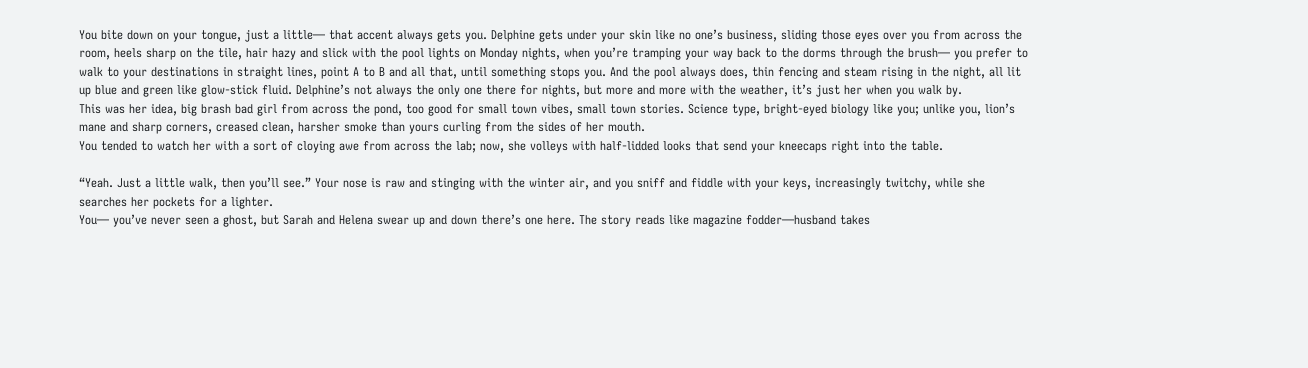You bite down on your tongue, just a little— that accent always gets you. Delphine gets under your skin like no one’s business, sliding those eyes over you from across the room, heels sharp on the tile, hair hazy and slick with the pool lights on Monday nights, when you’re tramping your way back to the dorms through the brush— you prefer to walk to your destinations in straight lines, point A to B and all that, until something stops you. And the pool always does, thin fencing and steam rising in the night, all lit up blue and green like glow-stick fluid. Delphine’s not always the only one there for nights, but more and more with the weather, it’s just her when you walk by.
This was her idea, big brash bad girl from across the pond, too good for small town vibes, small town stories. Science type, bright-eyed biology like you; unlike you, lion’s mane and sharp corners, creased clean, harsher smoke than yours curling from the sides of her mouth.
You tended to watch her with a sort of cloying awe from across the lab; now, she volleys with half-lidded looks that send your kneecaps right into the table.

“Yeah. Just a little walk, then you’ll see.” Your nose is raw and stinging with the winter air, and you sniff and fiddle with your keys, increasingly twitchy, while she searches her pockets for a lighter.
You— you’ve never seen a ghost, but Sarah and Helena swear up and down there’s one here. The story reads like magazine fodder—husband takes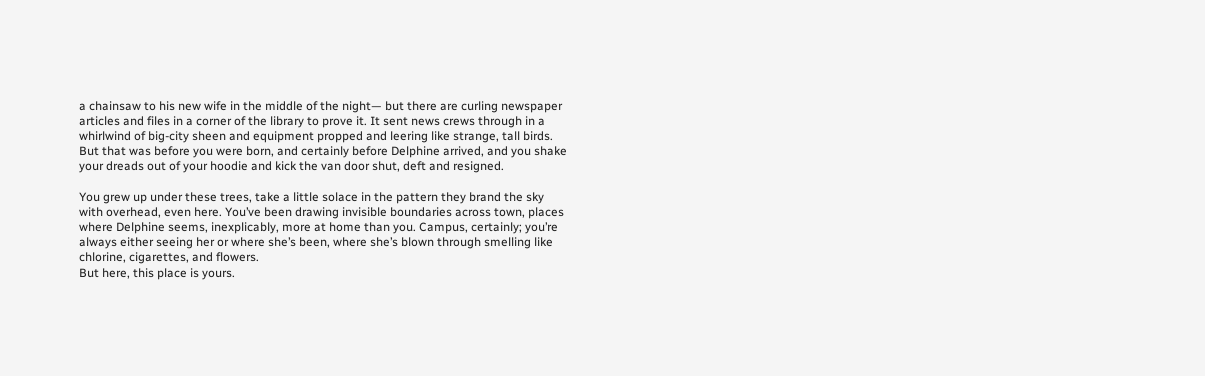a chainsaw to his new wife in the middle of the night— but there are curling newspaper articles and files in a corner of the library to prove it. It sent news crews through in a whirlwind of big-city sheen and equipment propped and leering like strange, tall birds.
But that was before you were born, and certainly before Delphine arrived, and you shake your dreads out of your hoodie and kick the van door shut, deft and resigned.

You grew up under these trees, take a little solace in the pattern they brand the sky with overhead, even here. You’ve been drawing invisible boundaries across town, places where Delphine seems, inexplicably, more at home than you. Campus, certainly; you’re always either seeing her or where she’s been, where she’s blown through smelling like chlorine, cigarettes, and flowers.
But here, this place is yours.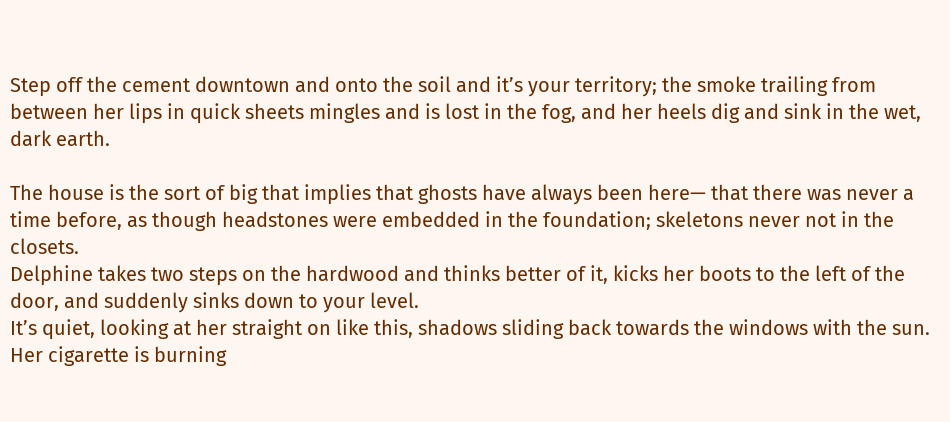Step off the cement downtown and onto the soil and it’s your territory; the smoke trailing from between her lips in quick sheets mingles and is lost in the fog, and her heels dig and sink in the wet, dark earth.

The house is the sort of big that implies that ghosts have always been here— that there was never a time before, as though headstones were embedded in the foundation; skeletons never not in the closets.
Delphine takes two steps on the hardwood and thinks better of it, kicks her boots to the left of the door, and suddenly sinks down to your level.
It’s quiet, looking at her straight on like this, shadows sliding back towards the windows with the sun. Her cigarette is burning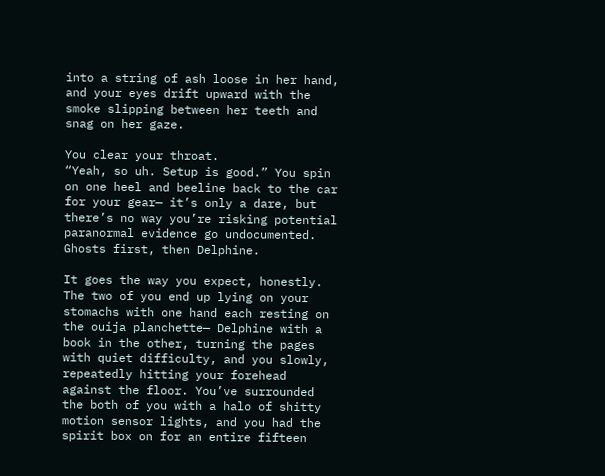into a string of ash loose in her hand, and your eyes drift upward with the smoke slipping between her teeth and snag on her gaze.

You clear your throat.
“Yeah, so uh. Setup is good.” You spin on one heel and beeline back to the car for your gear— it’s only a dare, but there’s no way you’re risking potential paranormal evidence go undocumented. Ghosts first, then Delphine.

It goes the way you expect, honestly.
The two of you end up lying on your stomachs with one hand each resting on the ouija planchette— Delphine with a book in the other, turning the pages with quiet difficulty, and you slowly, repeatedly hitting your forehead against the floor. You’ve surrounded the both of you with a halo of shitty motion sensor lights, and you had the spirit box on for an entire fifteen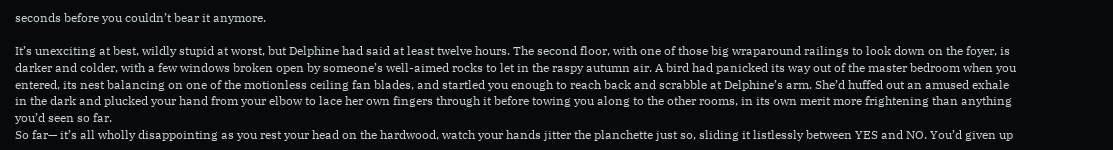seconds before you couldn’t bear it anymore.

It’s unexciting at best, wildly stupid at worst, but Delphine had said at least twelve hours. The second floor, with one of those big wraparound railings to look down on the foyer, is darker and colder, with a few windows broken open by someone’s well-aimed rocks to let in the raspy autumn air. A bird had panicked its way out of the master bedroom when you entered, its nest balancing on one of the motionless ceiling fan blades, and startled you enough to reach back and scrabble at Delphine’s arm. She’d huffed out an amused exhale in the dark and plucked your hand from your elbow to lace her own fingers through it before towing you along to the other rooms, in its own merit more frightening than anything you’d seen so far.
So far— it’s all wholly disappointing as you rest your head on the hardwood, watch your hands jitter the planchette just so, sliding it listlessly between YES and NO. You’d given up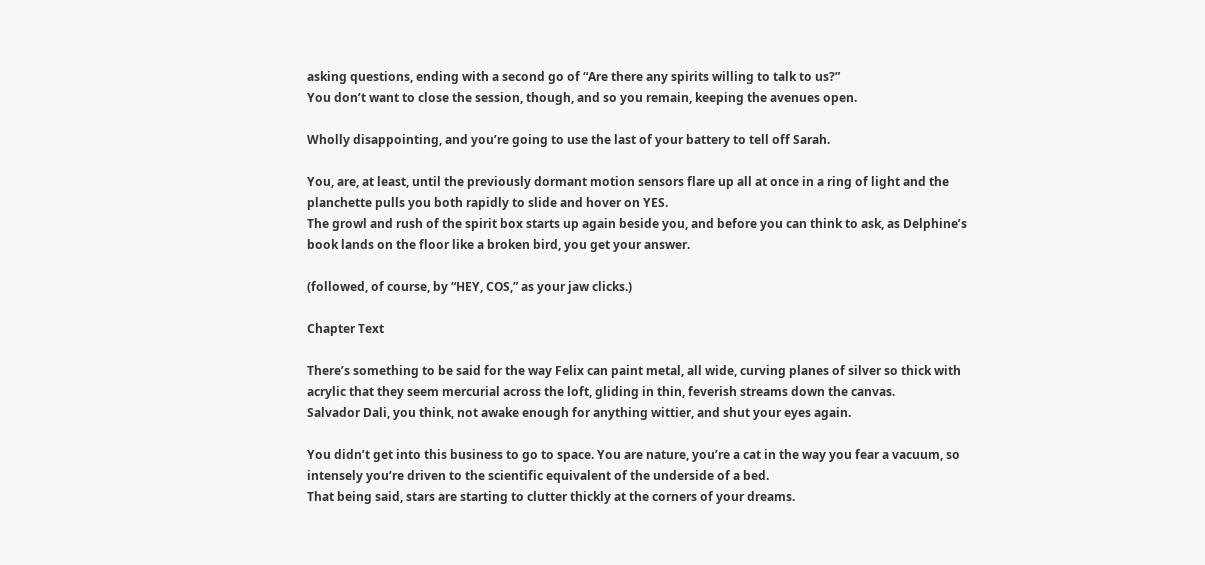asking questions, ending with a second go of “Are there any spirits willing to talk to us?”
You don’t want to close the session, though, and so you remain, keeping the avenues open.

Wholly disappointing, and you’re going to use the last of your battery to tell off Sarah.

You, are, at least, until the previously dormant motion sensors flare up all at once in a ring of light and the planchette pulls you both rapidly to slide and hover on YES.
The growl and rush of the spirit box starts up again beside you, and before you can think to ask, as Delphine’s book lands on the floor like a broken bird, you get your answer.

(followed, of course, by “HEY, COS,” as your jaw clicks.)

Chapter Text

There’s something to be said for the way Felix can paint metal, all wide, curving planes of silver so thick with acrylic that they seem mercurial across the loft, gliding in thin, feverish streams down the canvas.
Salvador Dali, you think, not awake enough for anything wittier, and shut your eyes again.

You didn’t get into this business to go to space. You are nature, you’re a cat in the way you fear a vacuum, so intensely you’re driven to the scientific equivalent of the underside of a bed.
That being said, stars are starting to clutter thickly at the corners of your dreams.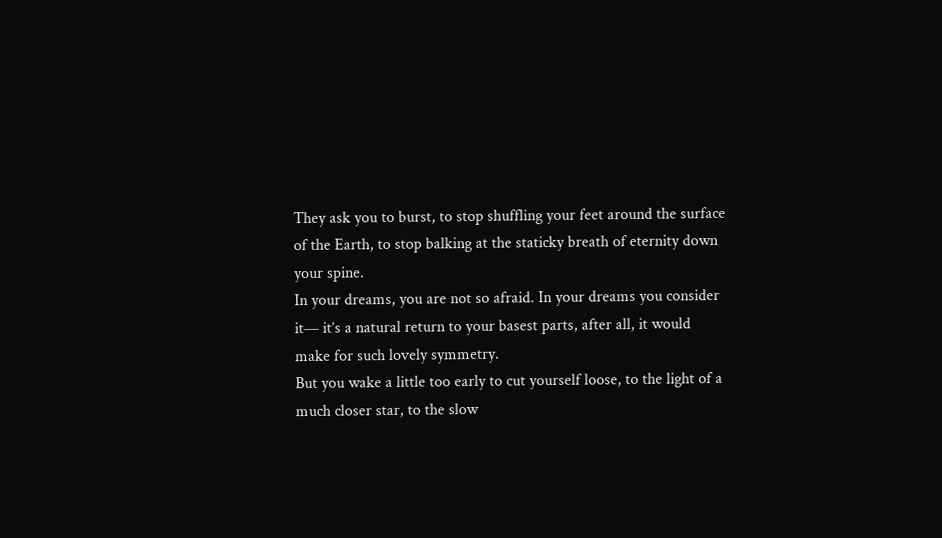They ask you to burst, to stop shuffling your feet around the surface of the Earth, to stop balking at the staticky breath of eternity down your spine.
In your dreams, you are not so afraid. In your dreams you consider it— it’s a natural return to your basest parts, after all, it would make for such lovely symmetry.
But you wake a little too early to cut yourself loose, to the light of a much closer star, to the slow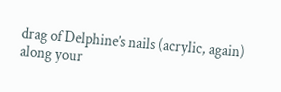drag of Delphine’s nails (acrylic, again) along your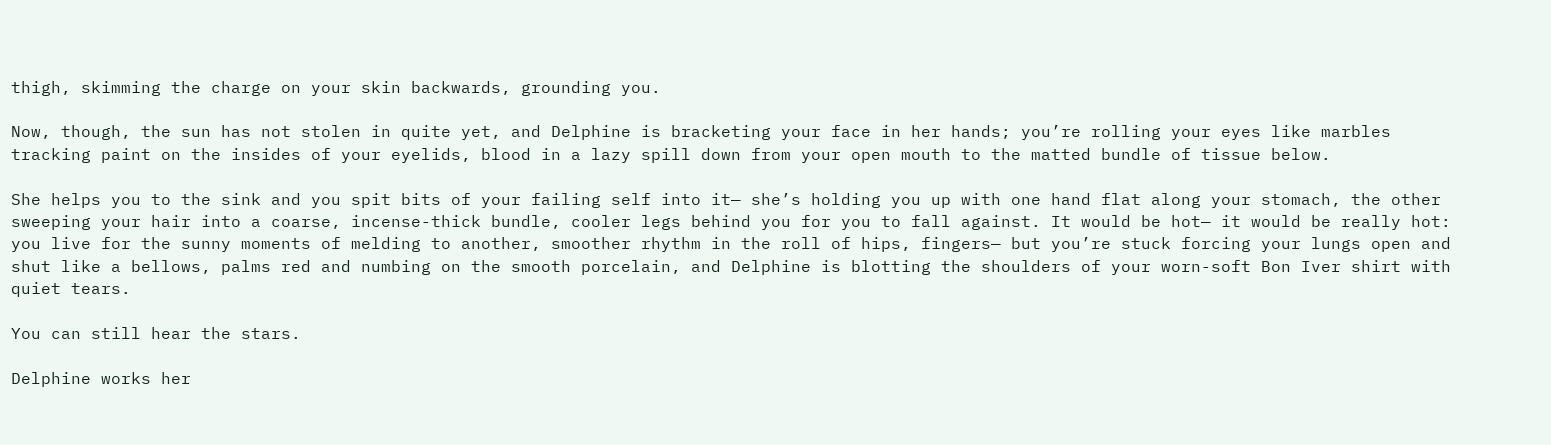thigh, skimming the charge on your skin backwards, grounding you.

Now, though, the sun has not stolen in quite yet, and Delphine is bracketing your face in her hands; you’re rolling your eyes like marbles tracking paint on the insides of your eyelids, blood in a lazy spill down from your open mouth to the matted bundle of tissue below.

She helps you to the sink and you spit bits of your failing self into it— she’s holding you up with one hand flat along your stomach, the other sweeping your hair into a coarse, incense-thick bundle, cooler legs behind you for you to fall against. It would be hot— it would be really hot: you live for the sunny moments of melding to another, smoother rhythm in the roll of hips, fingers— but you’re stuck forcing your lungs open and shut like a bellows, palms red and numbing on the smooth porcelain, and Delphine is blotting the shoulders of your worn-soft Bon Iver shirt with quiet tears.

You can still hear the stars.

Delphine works her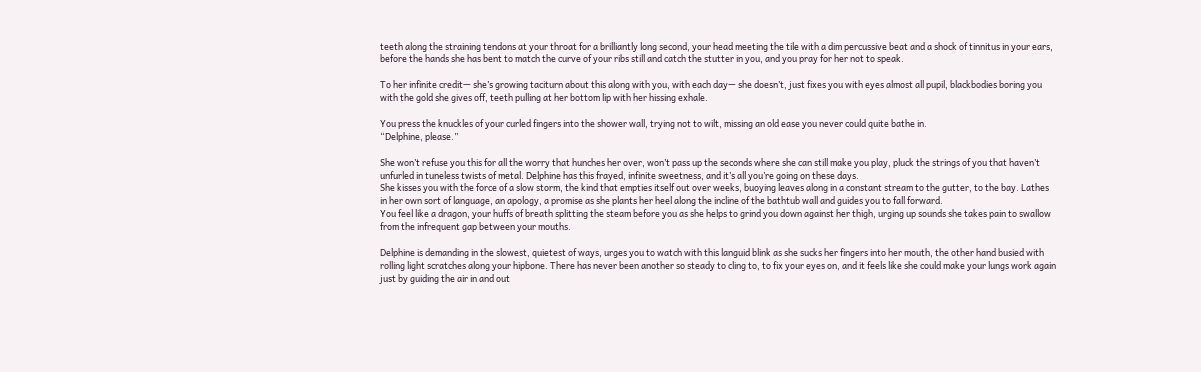teeth along the straining tendons at your throat for a brilliantly long second, your head meeting the tile with a dim percussive beat and a shock of tinnitus in your ears, before the hands she has bent to match the curve of your ribs still and catch the stutter in you, and you pray for her not to speak.

To her infinite credit— she’s growing taciturn about this along with you, with each day— she doesn’t, just fixes you with eyes almost all pupil, blackbodies boring you with the gold she gives off, teeth pulling at her bottom lip with her hissing exhale.

You press the knuckles of your curled fingers into the shower wall, trying not to wilt, missing an old ease you never could quite bathe in.
“Delphine, please.”

She won’t refuse you this for all the worry that hunches her over, won’t pass up the seconds where she can still make you play, pluck the strings of you that haven’t unfurled in tuneless twists of metal. Delphine has this frayed, infinite sweetness, and it’s all you’re going on these days.
She kisses you with the force of a slow storm, the kind that empties itself out over weeks, buoying leaves along in a constant stream to the gutter, to the bay. Lathes in her own sort of language, an apology, a promise as she plants her heel along the incline of the bathtub wall and guides you to fall forward.
You feel like a dragon, your huffs of breath splitting the steam before you as she helps to grind you down against her thigh, urging up sounds she takes pain to swallow from the infrequent gap between your mouths.

Delphine is demanding in the slowest, quietest of ways, urges you to watch with this languid blink as she sucks her fingers into her mouth, the other hand busied with rolling light scratches along your hipbone. There has never been another so steady to cling to, to fix your eyes on, and it feels like she could make your lungs work again just by guiding the air in and out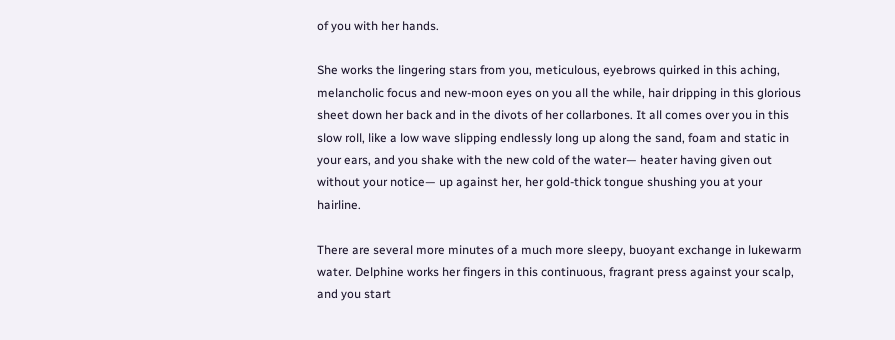of you with her hands.

She works the lingering stars from you, meticulous, eyebrows quirked in this aching, melancholic focus and new-moon eyes on you all the while, hair dripping in this glorious sheet down her back and in the divots of her collarbones. It all comes over you in this slow roll, like a low wave slipping endlessly long up along the sand, foam and static in your ears, and you shake with the new cold of the water— heater having given out without your notice— up against her, her gold-thick tongue shushing you at your hairline.

There are several more minutes of a much more sleepy, buoyant exchange in lukewarm water. Delphine works her fingers in this continuous, fragrant press against your scalp, and you start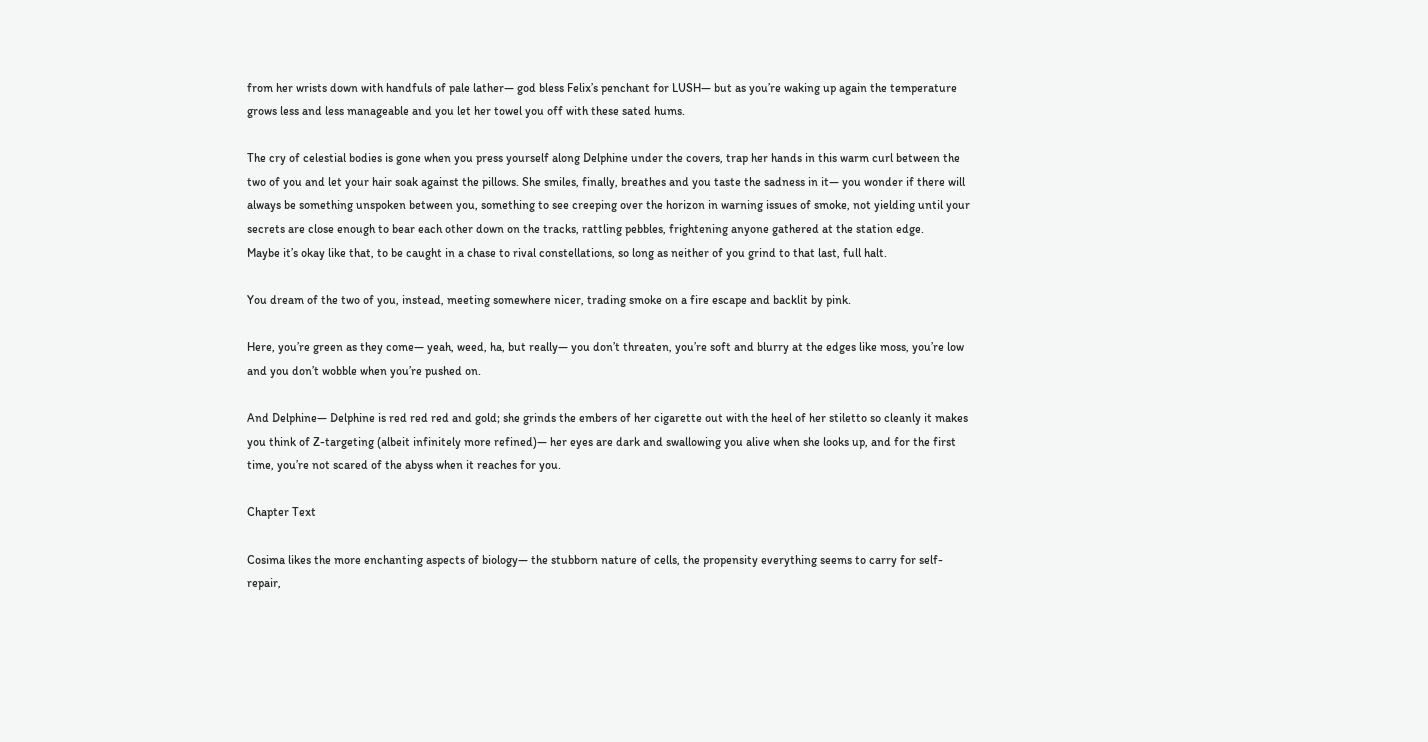from her wrists down with handfuls of pale lather— god bless Felix’s penchant for LUSH— but as you’re waking up again the temperature grows less and less manageable and you let her towel you off with these sated hums.

The cry of celestial bodies is gone when you press yourself along Delphine under the covers, trap her hands in this warm curl between the two of you and let your hair soak against the pillows. She smiles, finally, breathes and you taste the sadness in it— you wonder if there will always be something unspoken between you, something to see creeping over the horizon in warning issues of smoke, not yielding until your secrets are close enough to bear each other down on the tracks, rattling pebbles, frightening anyone gathered at the station edge.
Maybe it’s okay like that, to be caught in a chase to rival constellations, so long as neither of you grind to that last, full halt.

You dream of the two of you, instead, meeting somewhere nicer, trading smoke on a fire escape and backlit by pink.

Here, you’re green as they come— yeah, weed, ha, but really— you don’t threaten, you’re soft and blurry at the edges like moss, you’re low and you don’t wobble when you’re pushed on.

And Delphine— Delphine is red red red and gold; she grinds the embers of her cigarette out with the heel of her stiletto so cleanly it makes you think of Z-targeting (albeit infinitely more refined)— her eyes are dark and swallowing you alive when she looks up, and for the first time, you’re not scared of the abyss when it reaches for you.

Chapter Text

Cosima likes the more enchanting aspects of biology— the stubborn nature of cells, the propensity everything seems to carry for self-repair,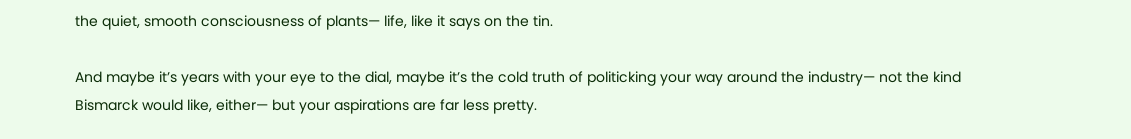the quiet, smooth consciousness of plants— life, like it says on the tin.

And maybe it’s years with your eye to the dial, maybe it’s the cold truth of politicking your way around the industry— not the kind Bismarck would like, either— but your aspirations are far less pretty.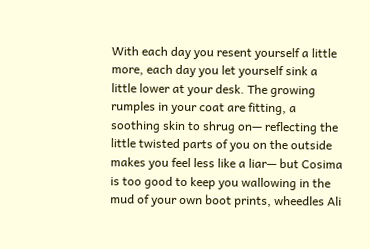With each day you resent yourself a little more, each day you let yourself sink a little lower at your desk. The growing rumples in your coat are fitting, a soothing skin to shrug on— reflecting the little twisted parts of you on the outside makes you feel less like a liar— but Cosima is too good to keep you wallowing in the mud of your own boot prints, wheedles Ali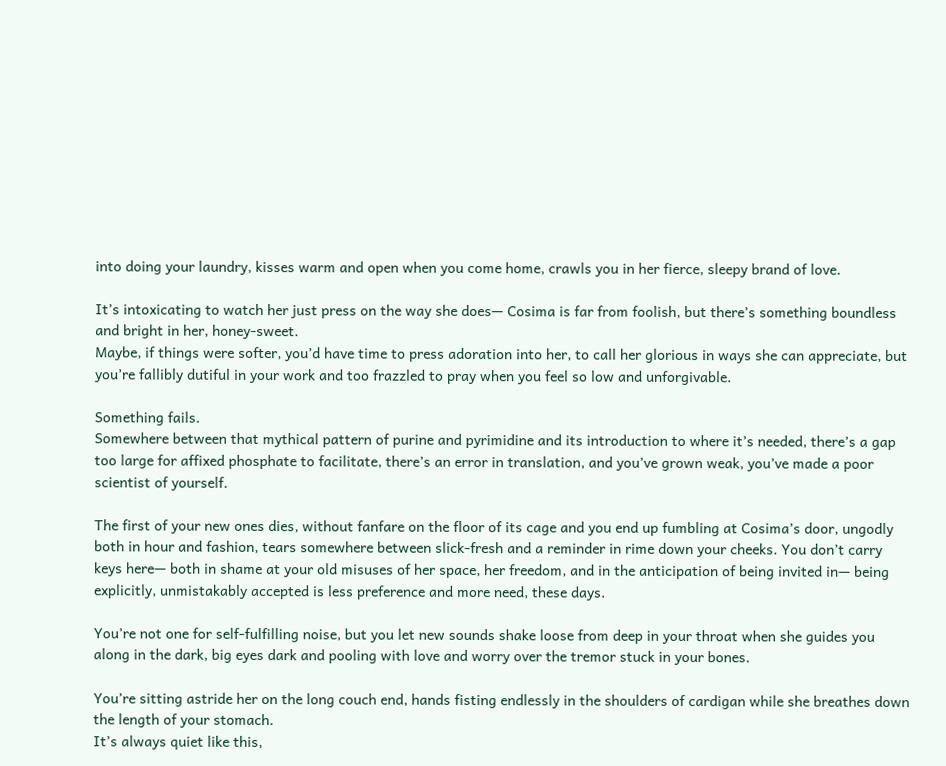into doing your laundry, kisses warm and open when you come home, crawls you in her fierce, sleepy brand of love.

It’s intoxicating to watch her just press on the way she does— Cosima is far from foolish, but there’s something boundless and bright in her, honey-sweet.
Maybe, if things were softer, you’d have time to press adoration into her, to call her glorious in ways she can appreciate, but you’re fallibly dutiful in your work and too frazzled to pray when you feel so low and unforgivable.

Something fails.
Somewhere between that mythical pattern of purine and pyrimidine and its introduction to where it’s needed, there’s a gap too large for affixed phosphate to facilitate, there’s an error in translation, and you’ve grown weak, you’ve made a poor scientist of yourself.

The first of your new ones dies, without fanfare on the floor of its cage and you end up fumbling at Cosima’s door, ungodly both in hour and fashion, tears somewhere between slick-fresh and a reminder in rime down your cheeks. You don’t carry keys here— both in shame at your old misuses of her space, her freedom, and in the anticipation of being invited in— being explicitly, unmistakably accepted is less preference and more need, these days.

You’re not one for self-fulfilling noise, but you let new sounds shake loose from deep in your throat when she guides you along in the dark, big eyes dark and pooling with love and worry over the tremor stuck in your bones.

You’re sitting astride her on the long couch end, hands fisting endlessly in the shoulders of cardigan while she breathes down the length of your stomach.
It’s always quiet like this,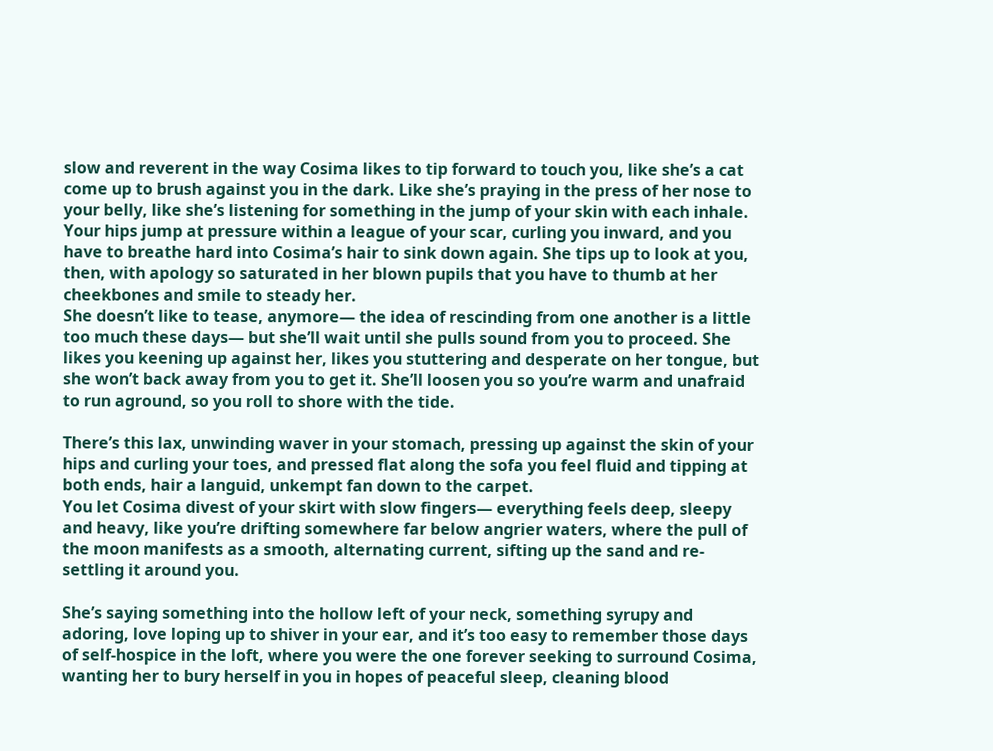slow and reverent in the way Cosima likes to tip forward to touch you, like she’s a cat come up to brush against you in the dark. Like she’s praying in the press of her nose to your belly, like she’s listening for something in the jump of your skin with each inhale.
Your hips jump at pressure within a league of your scar, curling you inward, and you have to breathe hard into Cosima’s hair to sink down again. She tips up to look at you, then, with apology so saturated in her blown pupils that you have to thumb at her cheekbones and smile to steady her.
She doesn’t like to tease, anymore— the idea of rescinding from one another is a little too much these days— but she’ll wait until she pulls sound from you to proceed. She likes you keening up against her, likes you stuttering and desperate on her tongue, but she won’t back away from you to get it. She’ll loosen you so you’re warm and unafraid to run aground, so you roll to shore with the tide.

There’s this lax, unwinding waver in your stomach, pressing up against the skin of your hips and curling your toes, and pressed flat along the sofa you feel fluid and tipping at both ends, hair a languid, unkempt fan down to the carpet.
You let Cosima divest of your skirt with slow fingers— everything feels deep, sleepy and heavy, like you’re drifting somewhere far below angrier waters, where the pull of the moon manifests as a smooth, alternating current, sifting up the sand and re-settling it around you.

She’s saying something into the hollow left of your neck, something syrupy and adoring, love loping up to shiver in your ear, and it’s too easy to remember those days of self-hospice in the loft, where you were the one forever seeking to surround Cosima, wanting her to bury herself in you in hopes of peaceful sleep, cleaning blood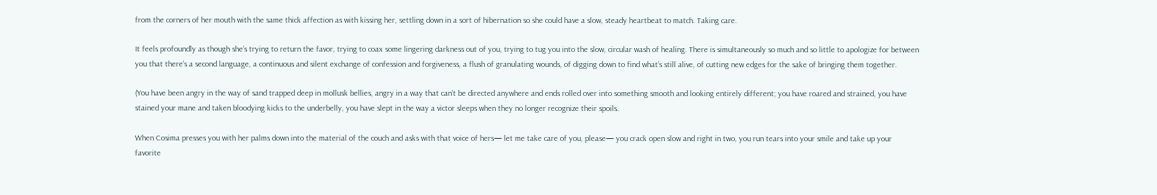from the corners of her mouth with the same thick affection as with kissing her, settling down in a sort of hibernation so she could have a slow, steady heartbeat to match. Taking care.

It feels profoundly as though she’s trying to return the favor, trying to coax some lingering darkness out of you, trying to tug you into the slow, circular wash of healing. There is simultaneously so much and so little to apologize for between you that there’s a second language, a continuous and silent exchange of confession and forgiveness, a flush of granulating wounds, of digging down to find what’s still alive, of cutting new edges for the sake of bringing them together.

(You have been angry in the way of sand trapped deep in mollusk bellies, angry in a way that can’t be directed anywhere and ends rolled over into something smooth and looking entirely different; you have roared and strained, you have stained your mane and taken bloodying kicks to the underbelly, you have slept in the way a victor sleeps when they no longer recognize their spoils.

When Cosima presses you with her palms down into the material of the couch and asks with that voice of hers— let me take care of you, please— you crack open slow and right in two, you run tears into your smile and take up your favorite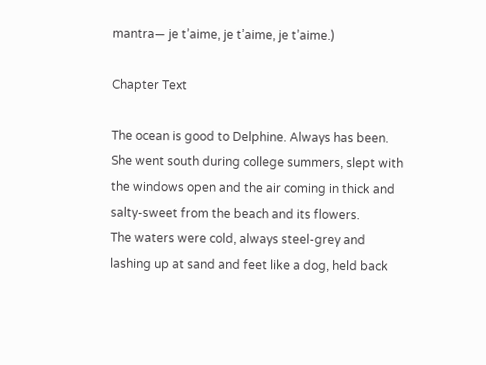mantra— je t’aime, je t’aime, je t’aime.)

Chapter Text

The ocean is good to Delphine. Always has been.
She went south during college summers, slept with the windows open and the air coming in thick and salty-sweet from the beach and its flowers.
The waters were cold, always steel-grey and lashing up at sand and feet like a dog, held back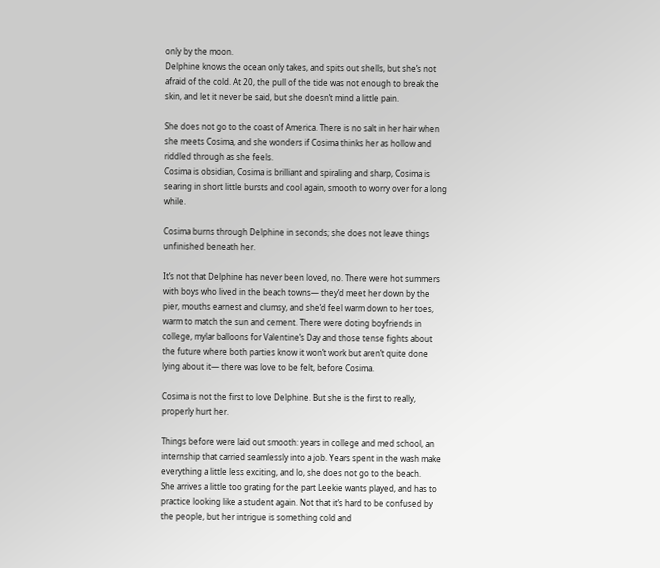only by the moon.
Delphine knows the ocean only takes, and spits out shells, but she’s not afraid of the cold. At 20, the pull of the tide was not enough to break the skin, and let it never be said, but she doesn’t mind a little pain.

She does not go to the coast of America. There is no salt in her hair when she meets Cosima, and she wonders if Cosima thinks her as hollow and riddled through as she feels.
Cosima is obsidian, Cosima is brilliant and spiraling and sharp, Cosima is searing in short little bursts and cool again, smooth to worry over for a long while.

Cosima burns through Delphine in seconds; she does not leave things unfinished beneath her.

It’s not that Delphine has never been loved, no. There were hot summers with boys who lived in the beach towns— they’d meet her down by the pier, mouths earnest and clumsy, and she’d feel warm down to her toes, warm to match the sun and cement. There were doting boyfriends in college, mylar balloons for Valentine’s Day and those tense fights about the future where both parties know it won’t work but aren’t quite done lying about it— there was love to be felt, before Cosima.

Cosima is not the first to love Delphine. But she is the first to really, properly hurt her.

Things before were laid out smooth: years in college and med school, an internship that carried seamlessly into a job. Years spent in the wash make everything a little less exciting, and lo, she does not go to the beach.
She arrives a little too grating for the part Leekie wants played, and has to practice looking like a student again. Not that it’s hard to be confused by the people, but her intrigue is something cold and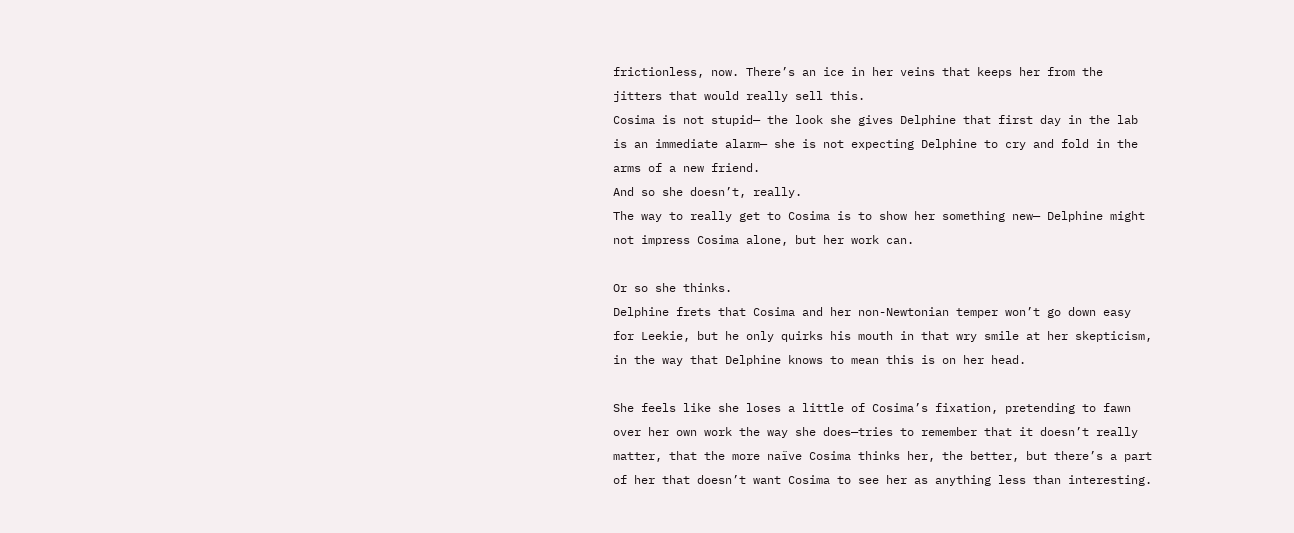frictionless, now. There’s an ice in her veins that keeps her from the jitters that would really sell this.
Cosima is not stupid— the look she gives Delphine that first day in the lab is an immediate alarm— she is not expecting Delphine to cry and fold in the arms of a new friend.
And so she doesn’t, really.
The way to really get to Cosima is to show her something new— Delphine might not impress Cosima alone, but her work can.

Or so she thinks.
Delphine frets that Cosima and her non-Newtonian temper won’t go down easy for Leekie, but he only quirks his mouth in that wry smile at her skepticism, in the way that Delphine knows to mean this is on her head.

She feels like she loses a little of Cosima’s fixation, pretending to fawn over her own work the way she does—tries to remember that it doesn’t really matter, that the more naïve Cosima thinks her, the better, but there’s a part of her that doesn’t want Cosima to see her as anything less than interesting.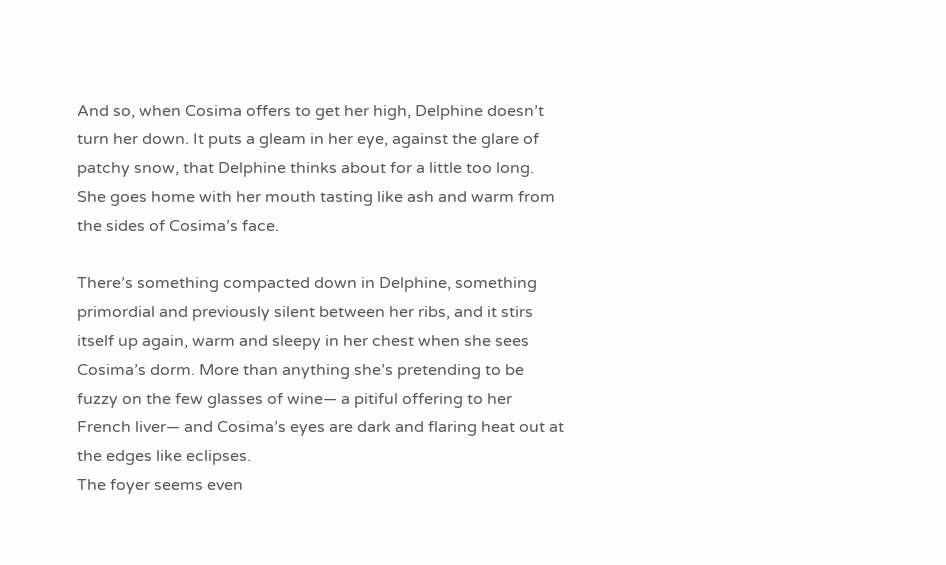And so, when Cosima offers to get her high, Delphine doesn’t turn her down. It puts a gleam in her eye, against the glare of patchy snow, that Delphine thinks about for a little too long. She goes home with her mouth tasting like ash and warm from the sides of Cosima’s face.

There’s something compacted down in Delphine, something primordial and previously silent between her ribs, and it stirs itself up again, warm and sleepy in her chest when she sees Cosima’s dorm. More than anything she’s pretending to be fuzzy on the few glasses of wine— a pitiful offering to her French liver— and Cosima’s eyes are dark and flaring heat out at the edges like eclipses.
The foyer seems even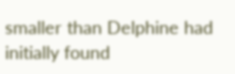smaller than Delphine had initially found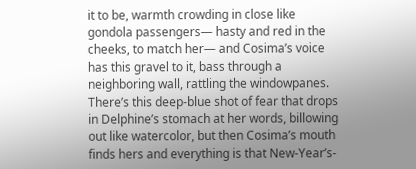it to be, warmth crowding in close like gondola passengers— hasty and red in the cheeks, to match her— and Cosima’s voice has this gravel to it, bass through a neighboring wall, rattling the windowpanes.
There’s this deep-blue shot of fear that drops in Delphine’s stomach at her words, billowing out like watercolor, but then Cosima’s mouth finds hers and everything is that New-Year’s-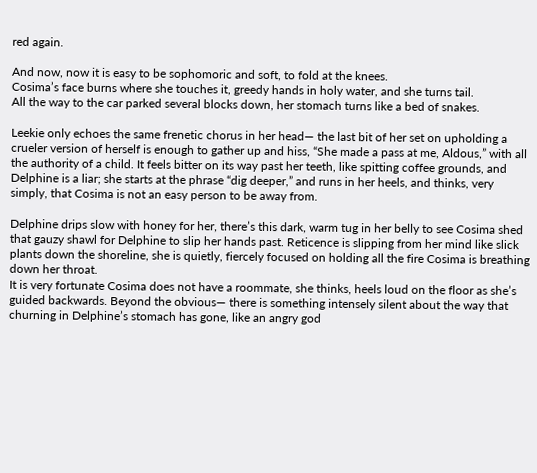red again.

And now, now it is easy to be sophomoric and soft, to fold at the knees.
Cosima’s face burns where she touches it, greedy hands in holy water, and she turns tail.
All the way to the car parked several blocks down, her stomach turns like a bed of snakes.

Leekie only echoes the same frenetic chorus in her head— the last bit of her set on upholding a crueler version of herself is enough to gather up and hiss, “She made a pass at me, Aldous,” with all the authority of a child. It feels bitter on its way past her teeth, like spitting coffee grounds, and Delphine is a liar; she starts at the phrase “dig deeper,” and runs in her heels, and thinks, very simply, that Cosima is not an easy person to be away from.

Delphine drips slow with honey for her, there’s this dark, warm tug in her belly to see Cosima shed that gauzy shawl for Delphine to slip her hands past. Reticence is slipping from her mind like slick plants down the shoreline, she is quietly, fiercely focused on holding all the fire Cosima is breathing down her throat.
It is very fortunate Cosima does not have a roommate, she thinks, heels loud on the floor as she’s guided backwards. Beyond the obvious— there is something intensely silent about the way that churning in Delphine’s stomach has gone, like an angry god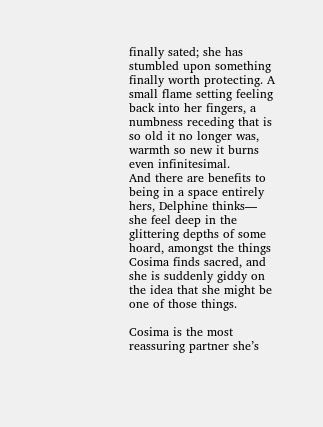finally sated; she has stumbled upon something finally worth protecting. A small flame setting feeling back into her fingers, a numbness receding that is so old it no longer was, warmth so new it burns even infinitesimal.
And there are benefits to being in a space entirely hers, Delphine thinks— she feel deep in the glittering depths of some hoard, amongst the things Cosima finds sacred, and she is suddenly giddy on the idea that she might be one of those things.

Cosima is the most reassuring partner she’s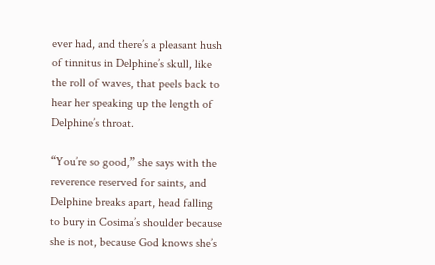ever had, and there’s a pleasant hush of tinnitus in Delphine’s skull, like the roll of waves, that peels back to hear her speaking up the length of Delphine’s throat.

“You’re so good,” she says with the reverence reserved for saints, and Delphine breaks apart, head falling to bury in Cosima’s shoulder because she is not, because God knows she’s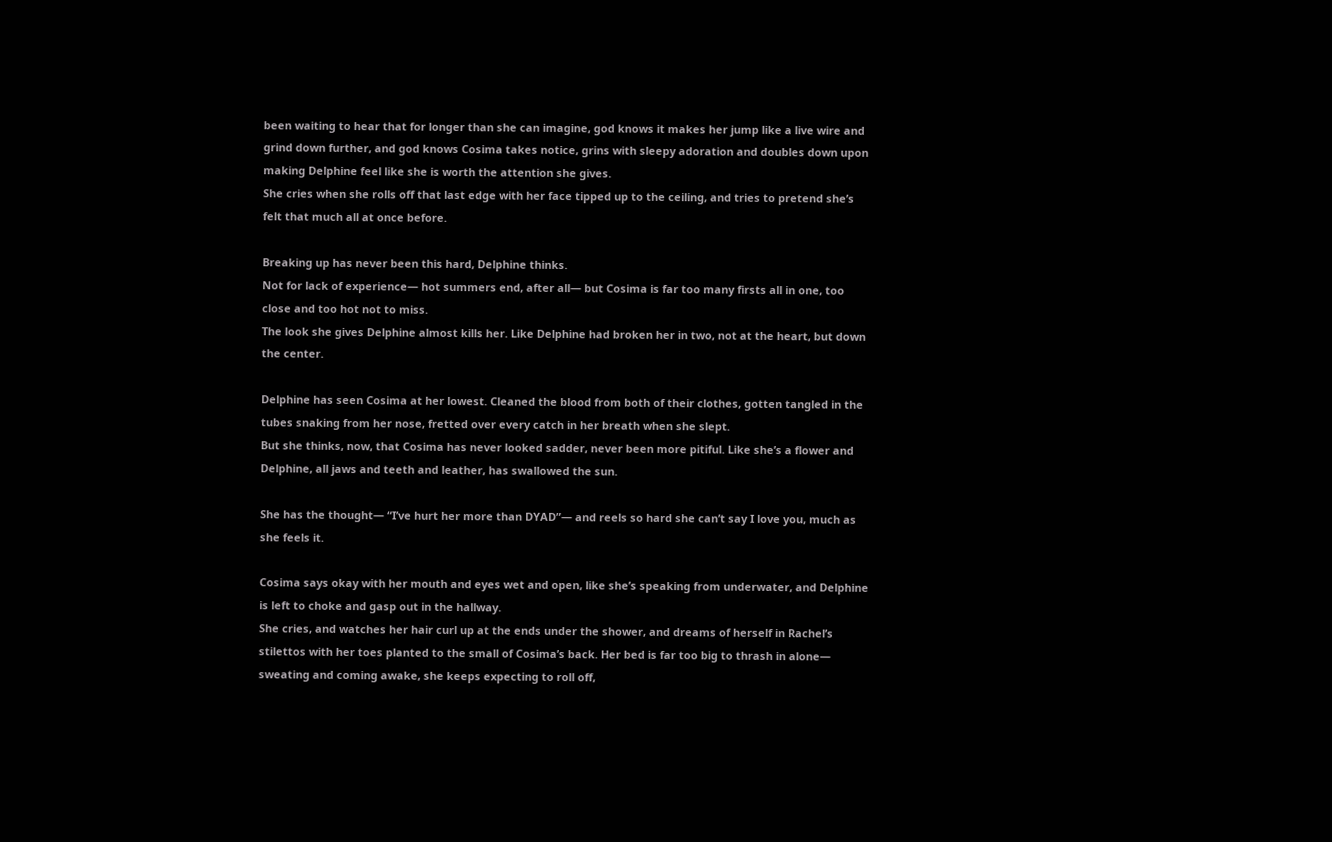been waiting to hear that for longer than she can imagine, god knows it makes her jump like a live wire and grind down further, and god knows Cosima takes notice, grins with sleepy adoration and doubles down upon making Delphine feel like she is worth the attention she gives.
She cries when she rolls off that last edge with her face tipped up to the ceiling, and tries to pretend she’s felt that much all at once before.

Breaking up has never been this hard, Delphine thinks.
Not for lack of experience— hot summers end, after all— but Cosima is far too many firsts all in one, too close and too hot not to miss.
The look she gives Delphine almost kills her. Like Delphine had broken her in two, not at the heart, but down the center.

Delphine has seen Cosima at her lowest. Cleaned the blood from both of their clothes, gotten tangled in the tubes snaking from her nose, fretted over every catch in her breath when she slept.
But she thinks, now, that Cosima has never looked sadder, never been more pitiful. Like she’s a flower and Delphine, all jaws and teeth and leather, has swallowed the sun.

She has the thought— “I’ve hurt her more than DYAD”— and reels so hard she can’t say I love you, much as she feels it.

Cosima says okay with her mouth and eyes wet and open, like she’s speaking from underwater, and Delphine is left to choke and gasp out in the hallway.
She cries, and watches her hair curl up at the ends under the shower, and dreams of herself in Rachel’s stilettos with her toes planted to the small of Cosima’s back. Her bed is far too big to thrash in alone— sweating and coming awake, she keeps expecting to roll off,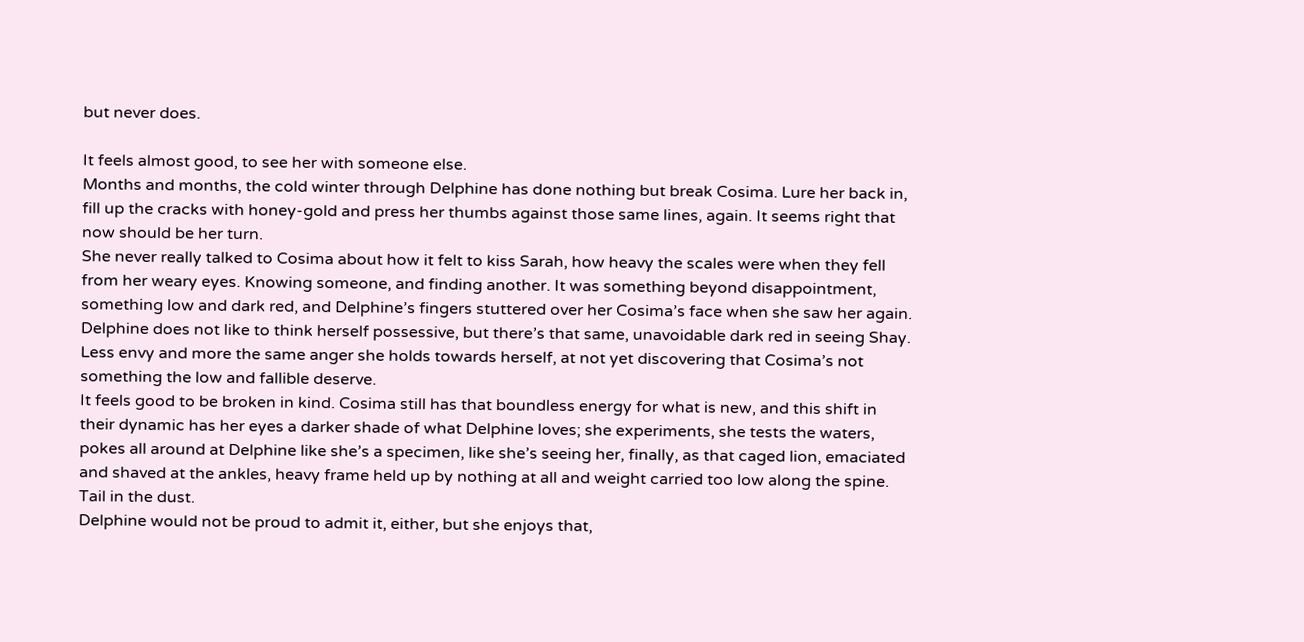but never does.

It feels almost good, to see her with someone else.
Months and months, the cold winter through Delphine has done nothing but break Cosima. Lure her back in, fill up the cracks with honey-gold and press her thumbs against those same lines, again. It seems right that now should be her turn.
She never really talked to Cosima about how it felt to kiss Sarah, how heavy the scales were when they fell from her weary eyes. Knowing someone, and finding another. It was something beyond disappointment, something low and dark red, and Delphine’s fingers stuttered over her Cosima’s face when she saw her again.
Delphine does not like to think herself possessive, but there’s that same, unavoidable dark red in seeing Shay. Less envy and more the same anger she holds towards herself, at not yet discovering that Cosima’s not something the low and fallible deserve.
It feels good to be broken in kind. Cosima still has that boundless energy for what is new, and this shift in their dynamic has her eyes a darker shade of what Delphine loves; she experiments, she tests the waters, pokes all around at Delphine like she’s a specimen, like she’s seeing her, finally, as that caged lion, emaciated and shaved at the ankles, heavy frame held up by nothing at all and weight carried too low along the spine. Tail in the dust.
Delphine would not be proud to admit it, either, but she enjoys that,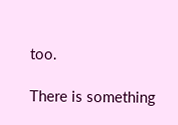too.

There is something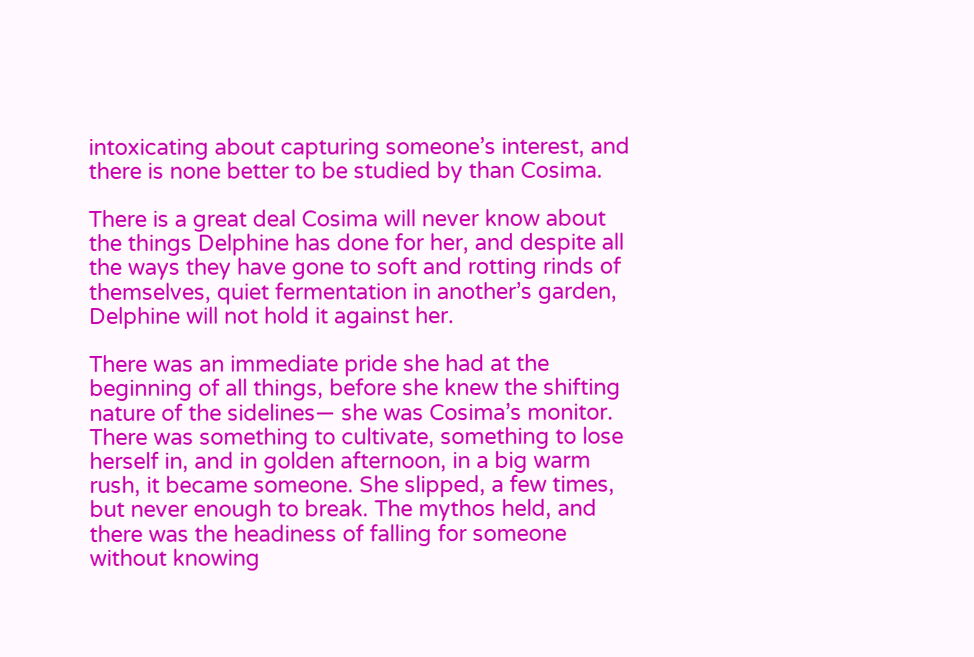intoxicating about capturing someone’s interest, and there is none better to be studied by than Cosima.

There is a great deal Cosima will never know about the things Delphine has done for her, and despite all the ways they have gone to soft and rotting rinds of themselves, quiet fermentation in another’s garden, Delphine will not hold it against her.

There was an immediate pride she had at the beginning of all things, before she knew the shifting nature of the sidelines— she was Cosima’s monitor.
There was something to cultivate, something to lose herself in, and in golden afternoon, in a big warm rush, it became someone. She slipped, a few times, but never enough to break. The mythos held, and there was the headiness of falling for someone without knowing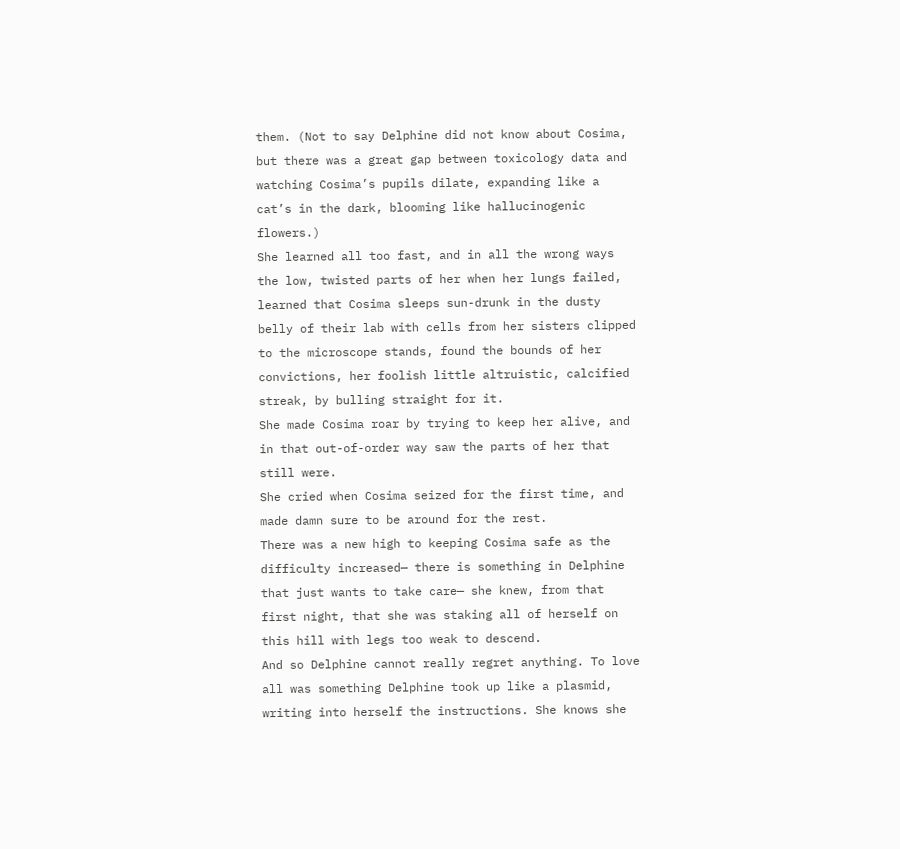them. (Not to say Delphine did not know about Cosima, but there was a great gap between toxicology data and watching Cosima’s pupils dilate, expanding like a cat’s in the dark, blooming like hallucinogenic flowers.)
She learned all too fast, and in all the wrong ways the low, twisted parts of her when her lungs failed, learned that Cosima sleeps sun-drunk in the dusty belly of their lab with cells from her sisters clipped to the microscope stands, found the bounds of her convictions, her foolish little altruistic, calcified streak, by bulling straight for it.
She made Cosima roar by trying to keep her alive, and in that out-of-order way saw the parts of her that still were.
She cried when Cosima seized for the first time, and made damn sure to be around for the rest.
There was a new high to keeping Cosima safe as the difficulty increased— there is something in Delphine that just wants to take care— she knew, from that first night, that she was staking all of herself on this hill with legs too weak to descend.
And so Delphine cannot really regret anything. To love all was something Delphine took up like a plasmid, writing into herself the instructions. She knows she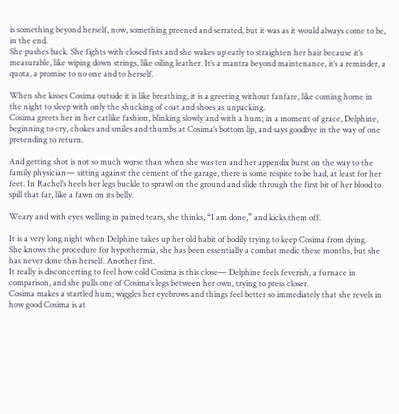is something beyond herself, now, something preened and serrated, but it was as it would always come to be, in the end.
She pushes back. She fights with closed fists and she wakes up early to straighten her hair because it’s measurable, like wiping down strings, like oiling leather. It’s a mantra beyond maintenance, it’s a reminder, a quota, a promise to no one and to herself.

When she kisses Cosima outside it is like breathing, it is a greeting without fanfare, like coming home in the night to sleep with only the shucking of coat and shoes as unpacking.
Cosima greets her in her catlike fashion, blinking slowly and with a hum; in a moment of grace, Delphine, beginning to cry, chokes and smiles and thumbs at Cosima’s bottom lip, and says goodbye in the way of one pretending to return.

And getting shot is not so much worse than when she was ten and her appendix burst on the way to the family physician— sitting against the cement of the garage, there is some respite to be had, at least for her feet. In Rachel’s heels her legs buckle to sprawl on the ground and slide through the first bit of her blood to spill that far, like a fawn on its belly.

Weary and with eyes welling in pained tears, she thinks, “I am done,” and kicks them off.

It is a very long night when Delphine takes up her old habit of bodily trying to keep Cosima from dying.
She knows the procedure for hypothermia, she has been essentially a combat medic these months, but she has never done this herself. Another first.
It really is disconcerting to feel how cold Cosima is this close— Delphine feels feverish, a furnace in comparison, and she pulls one of Cosima’s legs between her own, trying to press closer.
Cosima makes a startled hum; wiggles her eyebrows and things feel better so immediately that she revels in how good Cosima is at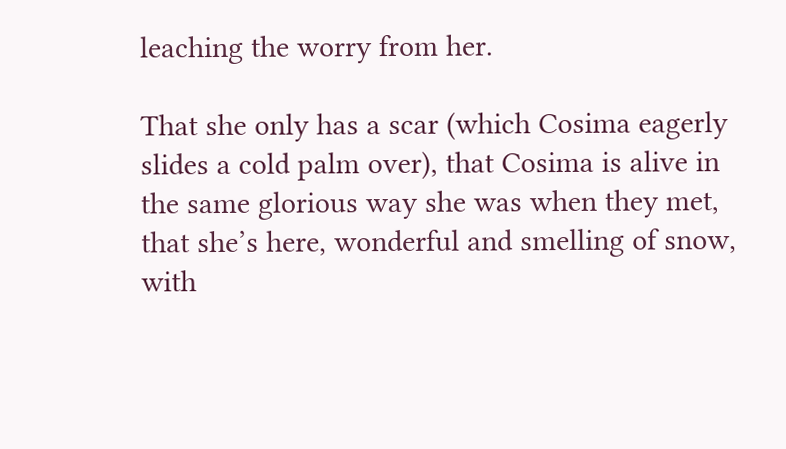leaching the worry from her.

That she only has a scar (which Cosima eagerly slides a cold palm over), that Cosima is alive in the same glorious way she was when they met, that she’s here, wonderful and smelling of snow, with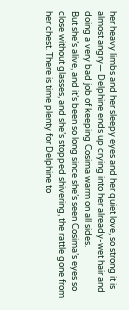her heavy limbs and her sleepy eyes and her quiet love, so strong it is almost angry— Delphine ends up crying into her already-wet hair and doing a very bad job of keeping Cosima warm on all sides.
But she’s alive, and it’s been so long since she’s seen Cosima’s eyes so close without glasses, and she’s stopped shivering, the rattle gone from her chest. There is time plenty for Delphine to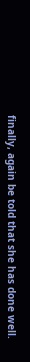finally, again be told that she has done well.